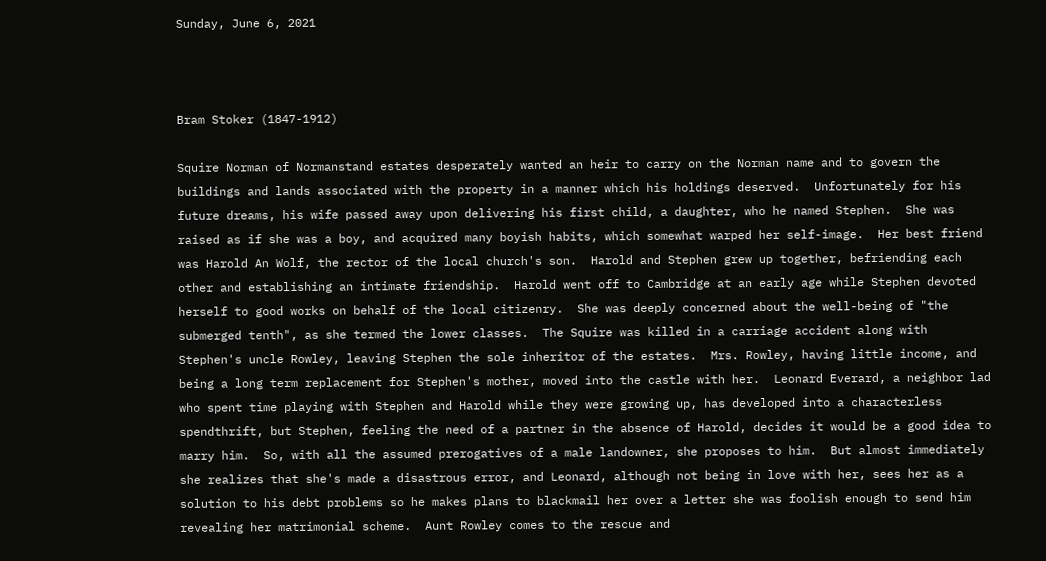Sunday, June 6, 2021



Bram Stoker (1847-1912)

Squire Norman of Normanstand estates desperately wanted an heir to carry on the Norman name and to govern the buildings and lands associated with the property in a manner which his holdings deserved.  Unfortunately for his future dreams, his wife passed away upon delivering his first child, a daughter, who he named Stephen.  She was raised as if she was a boy, and acquired many boyish habits, which somewhat warped her self-image.  Her best friend was Harold An Wolf, the rector of the local church's son.  Harold and Stephen grew up together, befriending each other and establishing an intimate friendship.  Harold went off to Cambridge at an early age while Stephen devoted herself to good works on behalf of the local citizenry.  She was deeply concerned about the well-being of "the submerged tenth", as she termed the lower classes.  The Squire was killed in a carriage accident along with Stephen's uncle Rowley, leaving Stephen the sole inheritor of the estates.  Mrs. Rowley, having little income, and being a long term replacement for Stephen's mother, moved into the castle with her.  Leonard Everard, a neighbor lad who spent time playing with Stephen and Harold while they were growing up, has developed into a characterless spendthrift, but Stephen, feeling the need of a partner in the absence of Harold, decides it would be a good idea to marry him.  So, with all the assumed prerogatives of a male landowner, she proposes to him.  But almost immediately she realizes that she's made a disastrous error, and Leonard, although not being in love with her, sees her as a solution to his debt problems so he makes plans to blackmail her over a letter she was foolish enough to send him revealing her matrimonial scheme.  Aunt Rowley comes to the rescue and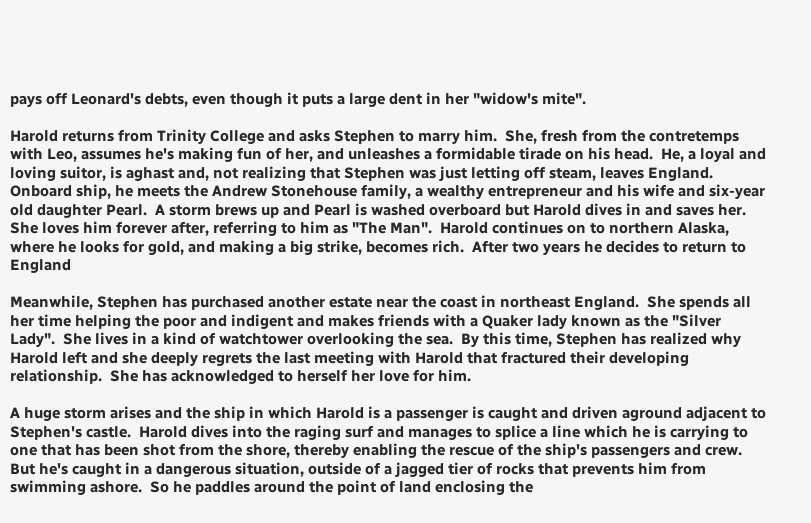pays off Leonard's debts, even though it puts a large dent in her "widow's mite".

Harold returns from Trinity College and asks Stephen to marry him.  She, fresh from the contretemps with Leo, assumes he's making fun of her, and unleashes a formidable tirade on his head.  He, a loyal and loving suitor, is aghast and, not realizing that Stephen was just letting off steam, leaves England.  Onboard ship, he meets the Andrew Stonehouse family, a wealthy entrepreneur and his wife and six-year old daughter Pearl.  A storm brews up and Pearl is washed overboard but Harold dives in and saves her.  She loves him forever after, referring to him as "The Man".  Harold continues on to northern Alaska, where he looks for gold, and making a big strike, becomes rich.  After two years he decides to return to England

Meanwhile, Stephen has purchased another estate near the coast in northeast England.  She spends all her time helping the poor and indigent and makes friends with a Quaker lady known as the "Silver Lady".  She lives in a kind of watchtower overlooking the sea.  By this time, Stephen has realized why Harold left and she deeply regrets the last meeting with Harold that fractured their developing relationship.  She has acknowledged to herself her love for him.

A huge storm arises and the ship in which Harold is a passenger is caught and driven aground adjacent to Stephen's castle.  Harold dives into the raging surf and manages to splice a line which he is carrying to one that has been shot from the shore, thereby enabling the rescue of the ship's passengers and crew.  But he's caught in a dangerous situation, outside of a jagged tier of rocks that prevents him from swimming ashore.  So he paddles around the point of land enclosing the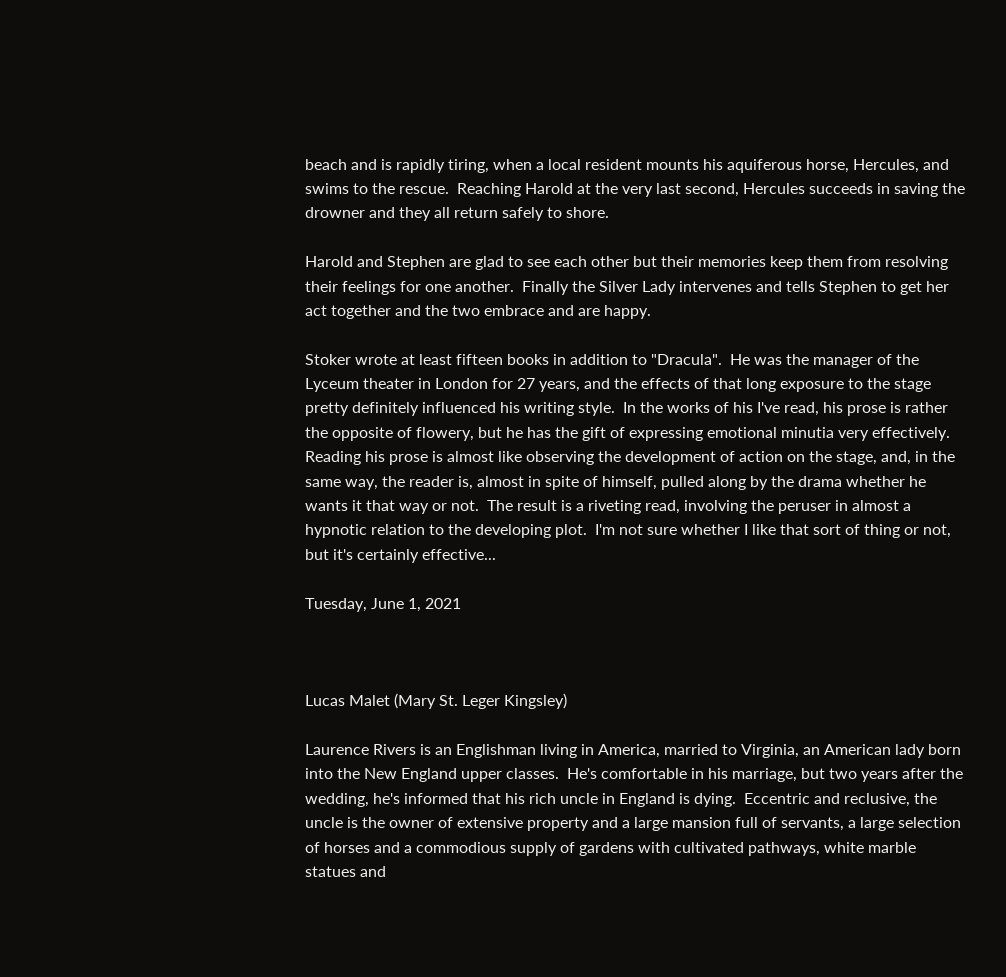beach and is rapidly tiring, when a local resident mounts his aquiferous horse, Hercules, and swims to the rescue.  Reaching Harold at the very last second, Hercules succeeds in saving the drowner and they all return safely to shore.

Harold and Stephen are glad to see each other but their memories keep them from resolving their feelings for one another.  Finally the Silver Lady intervenes and tells Stephen to get her act together and the two embrace and are happy.

Stoker wrote at least fifteen books in addition to "Dracula".  He was the manager of the Lyceum theater in London for 27 years, and the effects of that long exposure to the stage pretty definitely influenced his writing style.  In the works of his I've read, his prose is rather the opposite of flowery, but he has the gift of expressing emotional minutia very effectively.  Reading his prose is almost like observing the development of action on the stage, and, in the same way, the reader is, almost in spite of himself, pulled along by the drama whether he wants it that way or not.  The result is a riveting read, involving the peruser in almost a hypnotic relation to the developing plot.  I'm not sure whether I like that sort of thing or not, but it's certainly effective...

Tuesday, June 1, 2021



Lucas Malet (Mary St. Leger Kingsley)

Laurence Rivers is an Englishman living in America, married to Virginia, an American lady born into the New England upper classes.  He's comfortable in his marriage, but two years after the wedding, he's informed that his rich uncle in England is dying.  Eccentric and reclusive, the uncle is the owner of extensive property and a large mansion full of servants, a large selection of horses and a commodious supply of gardens with cultivated pathways, white marble statues and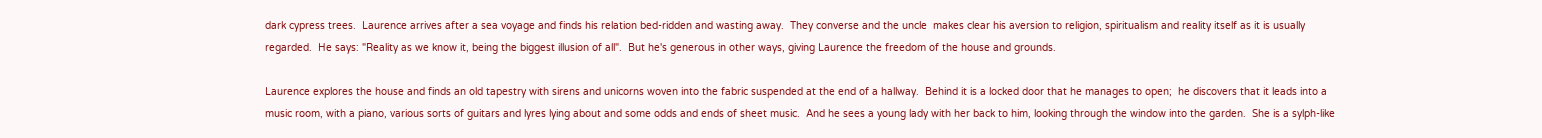dark cypress trees.  Laurence arrives after a sea voyage and finds his relation bed-ridden and wasting away.  They converse and the uncle  makes clear his aversion to religion, spiritualism and reality itself as it is usually regarded.  He says: "Reality as we know it, being the biggest illusion of all".  But he's generous in other ways, giving Laurence the freedom of the house and grounds.

Laurence explores the house and finds an old tapestry with sirens and unicorns woven into the fabric suspended at the end of a hallway.  Behind it is a locked door that he manages to open;  he discovers that it leads into a music room, with a piano, various sorts of guitars and lyres lying about and some odds and ends of sheet music.  And he sees a young lady with her back to him, looking through the window into the garden.  She is a sylph-like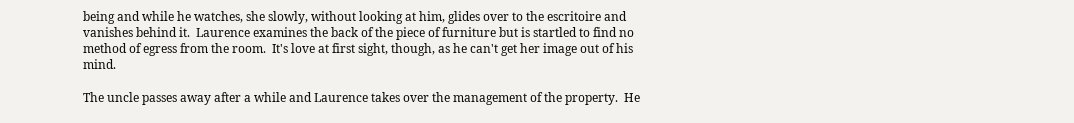being and while he watches, she slowly, without looking at him, glides over to the escritoire and vanishes behind it.  Laurence examines the back of the piece of furniture but is startled to find no method of egress from the room.  It's love at first sight, though, as he can't get her image out of his mind.

The uncle passes away after a while and Laurence takes over the management of the property.  He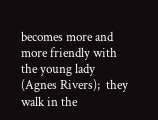becomes more and more friendly with the young lady (Agnes Rivers);  they walk in the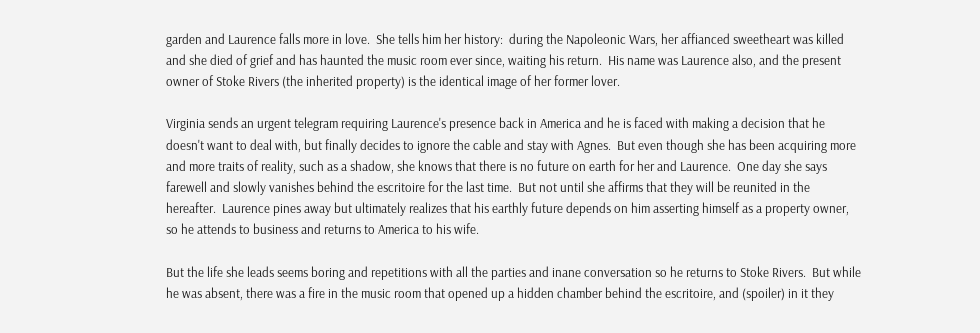garden and Laurence falls more in love.  She tells him her history:  during the Napoleonic Wars, her affianced sweetheart was killed and she died of grief and has haunted the music room ever since, waiting his return.  His name was Laurence also, and the present owner of Stoke Rivers (the inherited property) is the identical image of her former lover.

Virginia sends an urgent telegram requiring Laurence's presence back in America and he is faced with making a decision that he doesn't want to deal with, but finally decides to ignore the cable and stay with Agnes.  But even though she has been acquiring more and more traits of reality, such as a shadow, she knows that there is no future on earth for her and Laurence.  One day she says farewell and slowly vanishes behind the escritoire for the last time.  But not until she affirms that they will be reunited in the hereafter.  Laurence pines away but ultimately realizes that his earthly future depends on him asserting himself as a property owner, so he attends to business and returns to America to his wife.

But the life she leads seems boring and repetitions with all the parties and inane conversation so he returns to Stoke Rivers.  But while he was absent, there was a fire in the music room that opened up a hidden chamber behind the escritoire, and (spoiler) in it they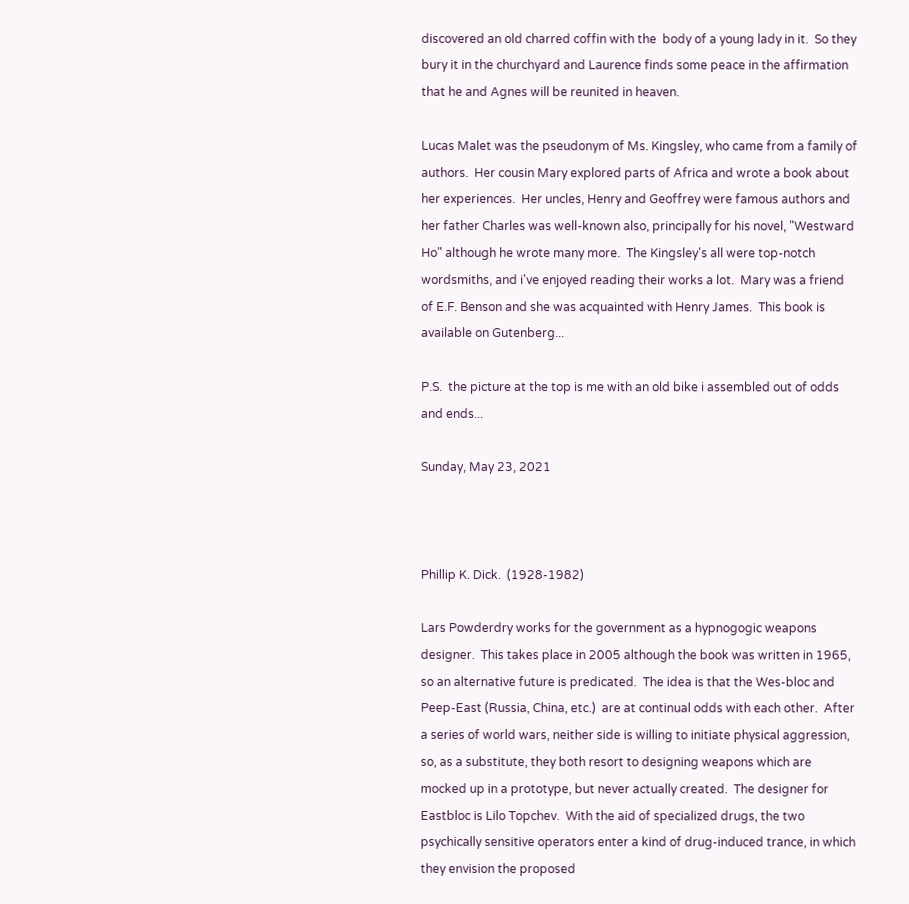discovered an old charred coffin with the  body of a young lady in it.  So they bury it in the churchyard and Laurence finds some peace in the affirmation that he and Agnes will be reunited in heaven.

Lucas Malet was the pseudonym of Ms. Kingsley, who came from a family of authors.  Her cousin Mary explored parts of Africa and wrote a book about her experiences.  Her uncles, Henry and Geoffrey were famous authors and her father Charles was well-known also, principally for his novel, "Westward Ho" although he wrote many more.  The Kingsley's all were top-notch wordsmiths, and i've enjoyed reading their works a lot.  Mary was a friend of E.F. Benson and she was acquainted with Henry James.  This book is available on Gutenberg...

P.S.  the picture at the top is me with an old bike i assembled out of odds and ends...

Sunday, May 23, 2021



Phillip K. Dick.  (1928-1982)

Lars Powderdry works for the government as a hypnogogic weapons designer.  This takes place in 2005 although the book was written in 1965, so an alternative future is predicated.  The idea is that the Wes-bloc and Peep-East (Russia, China, etc.)  are at continual odds with each other.  After a series of world wars, neither side is willing to initiate physical aggression, so, as a substitute, they both resort to designing weapons which are mocked up in a prototype, but never actually created.  The designer for Eastbloc is Lilo Topchev.  With the aid of specialized drugs, the two psychically sensitive operators enter a kind of drug-induced trance, in which they envision the proposed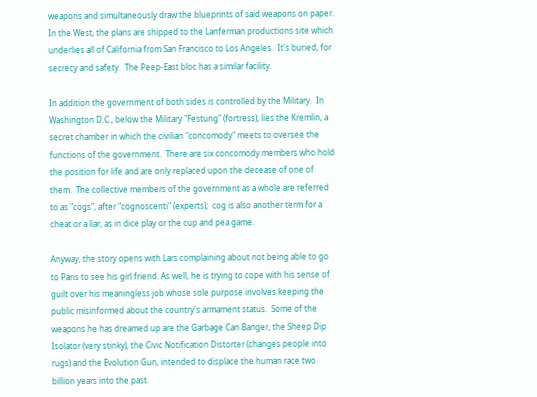weapons and simultaneously draw the blueprints of said weapons on paper.  In the West, the plans are shipped to the Lanferman productions site which underlies all of California from San Francisco to Los Angeles.  It's buried, for secrecy and safety.  The Peep-East bloc has a similar facility.

In addition the government of both sides is controlled by the Military.  In Washington D.C., below the Military "Festung" (fortress), lies the Kremlin, a secret chamber in which the civilian "concomody" meets to oversee the functions of the government.  There are six concomody members who hold the position for life and are only replaced upon the decease of one of them.  The collective members of the government as a whole are referred to as "cogs", after "cognoscenti" (experts);  cog is also another term for a cheat or a liar, as in dice play or the cup and pea game.

Anyway, the story opens with Lars complaining about not being able to go to Paris to see his girl friend. As well, he is trying to cope with his sense of guilt over his meaningless job whose sole purpose involves keeping the public misinformed about the country's armament status.  Some of the weapons he has dreamed up are the Garbage Can Banger, the Sheep Dip Isolator (very stinky), the Civic Notification Distorter (changes people into rugs) and the Evolution Gun, intended to displace the human race two billion years into the past.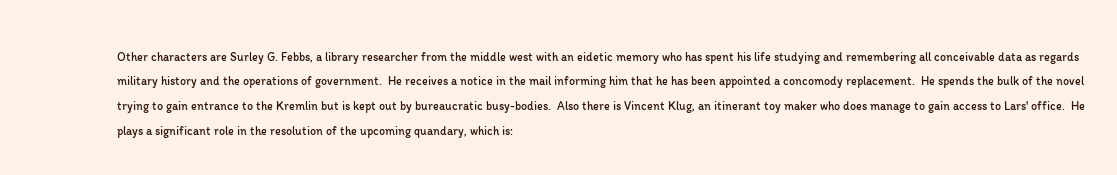Other characters are Surley G. Febbs, a library researcher from the middle west with an eidetic memory who has spent his life studying and remembering all conceivable data as regards military history and the operations of government.  He receives a notice in the mail informing him that he has been appointed a concomody replacement.  He spends the bulk of the novel trying to gain entrance to the Kremlin but is kept out by bureaucratic busy-bodies.  Also there is Vincent Klug, an itinerant toy maker who does manage to gain access to Lars' office.  He plays a significant role in the resolution of the upcoming quandary, which is: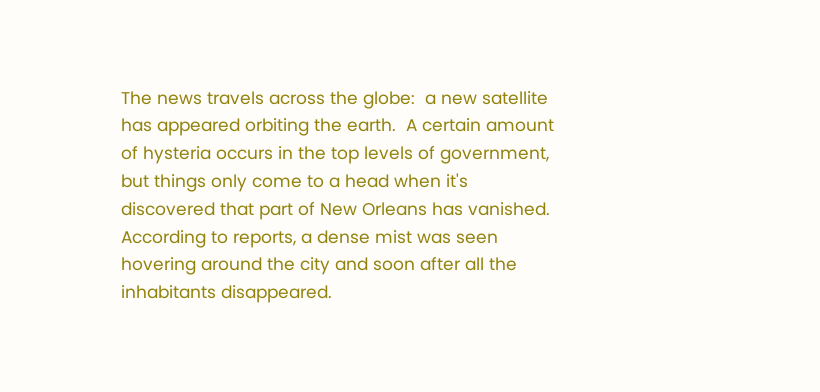The news travels across the globe:  a new satellite has appeared orbiting the earth.  A certain amount of hysteria occurs in the top levels of government, but things only come to a head when it's discovered that part of New Orleans has vanished.  According to reports, a dense mist was seen hovering around the city and soon after all the inhabitants disappeared.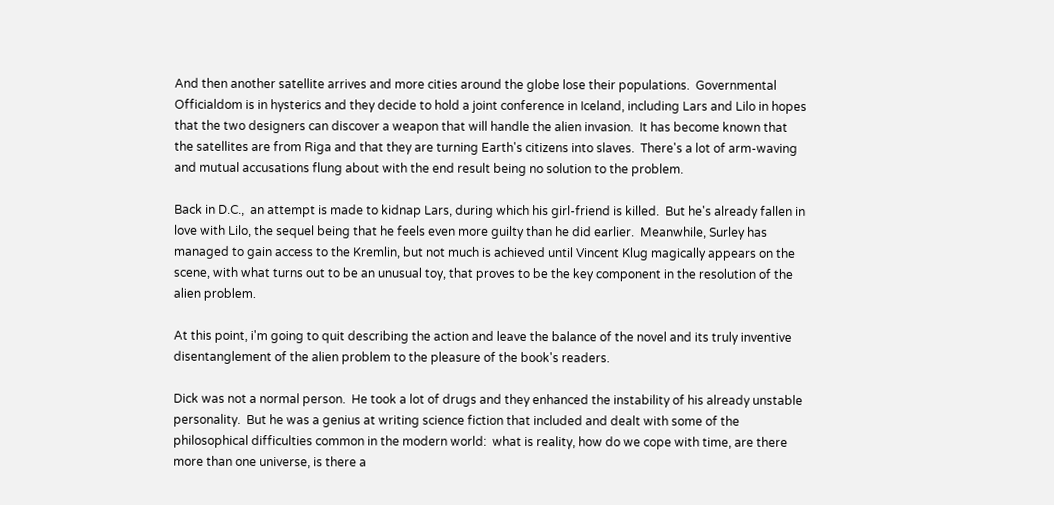And then another satellite arrives and more cities around the globe lose their populations.  Governmental Officialdom is in hysterics and they decide to hold a joint conference in Iceland, including Lars and Lilo in hopes that the two designers can discover a weapon that will handle the alien invasion.  It has become known that the satellites are from Riga and that they are turning Earth's citizens into slaves.  There's a lot of arm-waving and mutual accusations flung about with the end result being no solution to the problem.

Back in D.C.,  an attempt is made to kidnap Lars, during which his girl-friend is killed.  But he's already fallen in love with Lilo, the sequel being that he feels even more guilty than he did earlier.  Meanwhile, Surley has managed to gain access to the Kremlin, but not much is achieved until Vincent Klug magically appears on the scene, with what turns out to be an unusual toy, that proves to be the key component in the resolution of the alien problem.

At this point, i'm going to quit describing the action and leave the balance of the novel and its truly inventive disentanglement of the alien problem to the pleasure of the book's readers.

Dick was not a normal person.  He took a lot of drugs and they enhanced the instability of his already unstable personality.  But he was a genius at writing science fiction that included and dealt with some of the  philosophical difficulties common in the modern world:  what is reality, how do we cope with time, are there more than one universe, is there a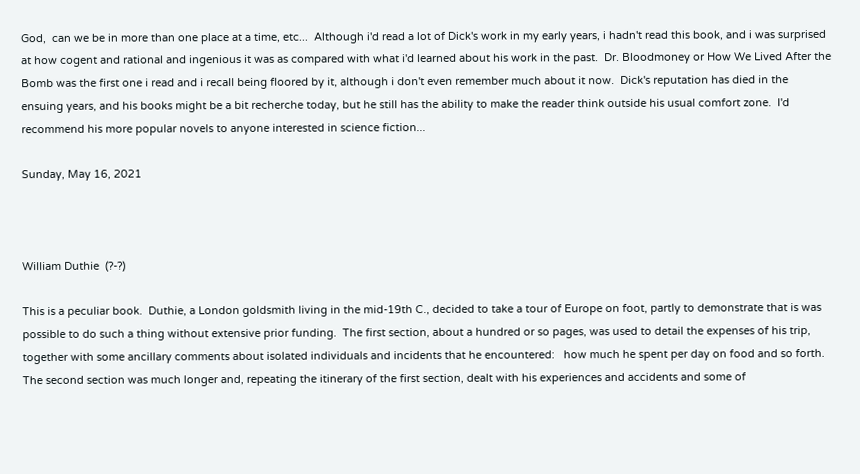God,  can we be in more than one place at a time, etc...  Although i'd read a lot of Dick's work in my early years, i hadn't read this book, and i was surprised at how cogent and rational and ingenious it was as compared with what i'd learned about his work in the past.  Dr. Bloodmoney or How We Lived After the Bomb was the first one i read and i recall being floored by it, although i don't even remember much about it now.  Dick's reputation has died in the ensuing years, and his books might be a bit recherche today, but he still has the ability to make the reader think outside his usual comfort zone.  I'd recommend his more popular novels to anyone interested in science fiction...

Sunday, May 16, 2021



William Duthie  (?-?)

This is a peculiar book.  Duthie, a London goldsmith living in the mid-19th C., decided to take a tour of Europe on foot, partly to demonstrate that is was possible to do such a thing without extensive prior funding.  The first section, about a hundred or so pages, was used to detail the expenses of his trip, together with some ancillary comments about isolated individuals and incidents that he encountered:   how much he spent per day on food and so forth.  The second section was much longer and, repeating the itinerary of the first section, dealt with his experiences and accidents and some of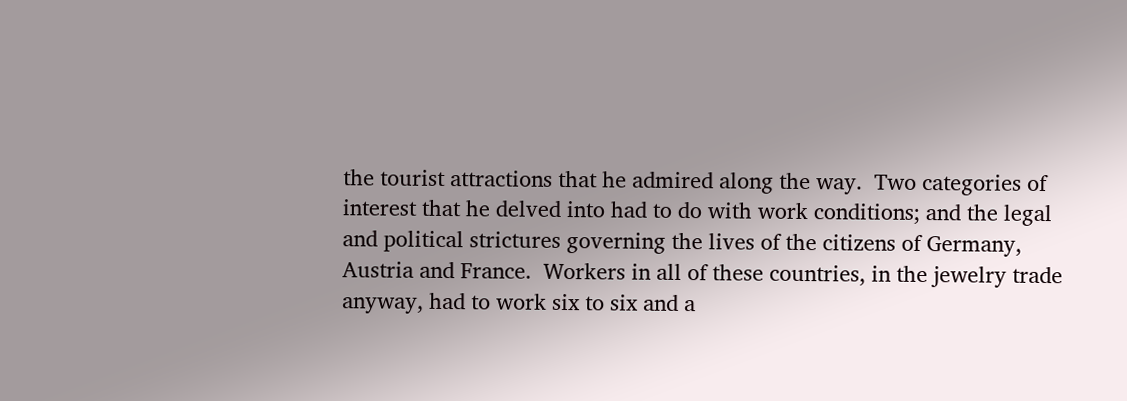the tourist attractions that he admired along the way.  Two categories of interest that he delved into had to do with work conditions; and the legal and political strictures governing the lives of the citizens of Germany, Austria and France.  Workers in all of these countries, in the jewelry trade anyway, had to work six to six and a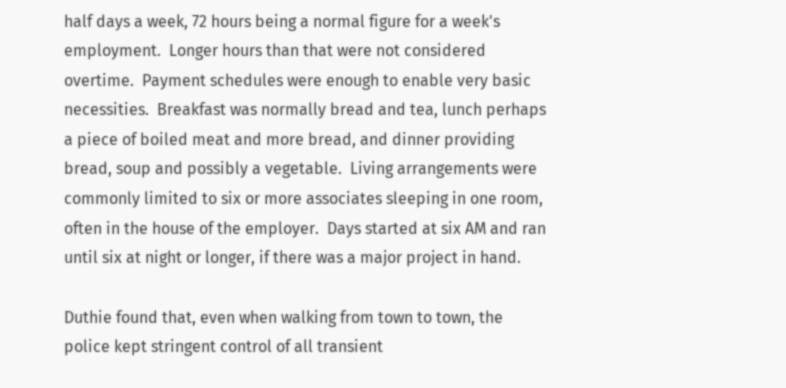half days a week, 72 hours being a normal figure for a week's employment.  Longer hours than that were not considered overtime.  Payment schedules were enough to enable very basic necessities.  Breakfast was normally bread and tea, lunch perhaps a piece of boiled meat and more bread, and dinner providing bread, soup and possibly a vegetable.  Living arrangements were commonly limited to six or more associates sleeping in one room, often in the house of the employer.  Days started at six AM and ran until six at night or longer, if there was a major project in hand.

Duthie found that, even when walking from town to town, the police kept stringent control of all transient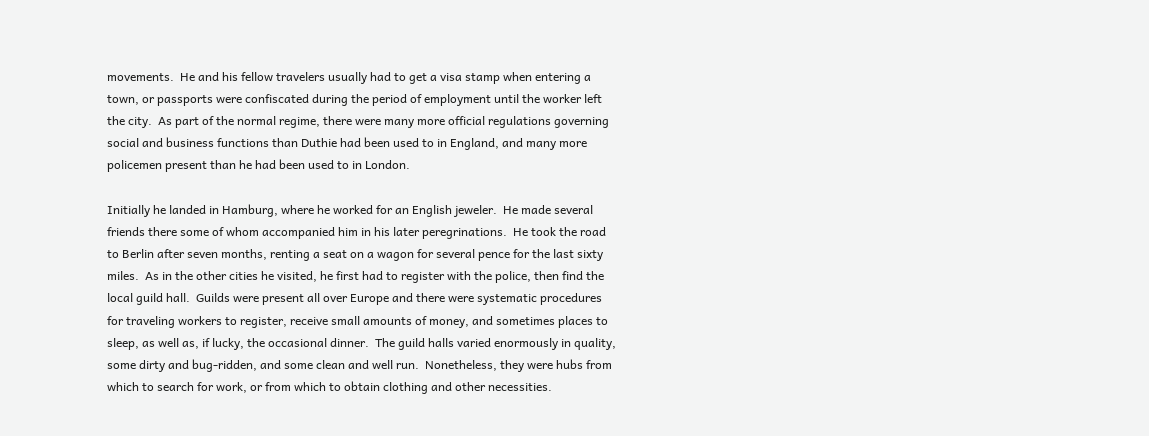movements.  He and his fellow travelers usually had to get a visa stamp when entering a town, or passports were confiscated during the period of employment until the worker left the city.  As part of the normal regime, there were many more official regulations governing social and business functions than Duthie had been used to in England, and many more policemen present than he had been used to in London.

Initially he landed in Hamburg, where he worked for an English jeweler.  He made several friends there some of whom accompanied him in his later peregrinations.  He took the road to Berlin after seven months, renting a seat on a wagon for several pence for the last sixty miles.  As in the other cities he visited, he first had to register with the police, then find the local guild hall.  Guilds were present all over Europe and there were systematic procedures for traveling workers to register, receive small amounts of money, and sometimes places to sleep, as well as, if lucky, the occasional dinner.  The guild halls varied enormously in quality, some dirty and bug-ridden, and some clean and well run.  Nonetheless, they were hubs from which to search for work, or from which to obtain clothing and other necessities.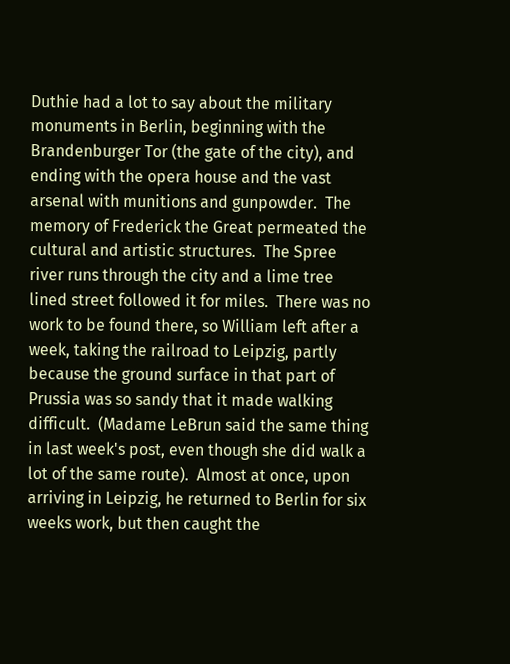Duthie had a lot to say about the military monuments in Berlin, beginning with the Brandenburger Tor (the gate of the city), and ending with the opera house and the vast arsenal with munitions and gunpowder.  The memory of Frederick the Great permeated the cultural and artistic structures.  The Spree river runs through the city and a lime tree lined street followed it for miles.  There was no work to be found there, so William left after a week, taking the railroad to Leipzig, partly because the ground surface in that part of Prussia was so sandy that it made walking difficult.  (Madame LeBrun said the same thing in last week's post, even though she did walk a lot of the same route).  Almost at once, upon arriving in Leipzig, he returned to Berlin for six weeks work, but then caught the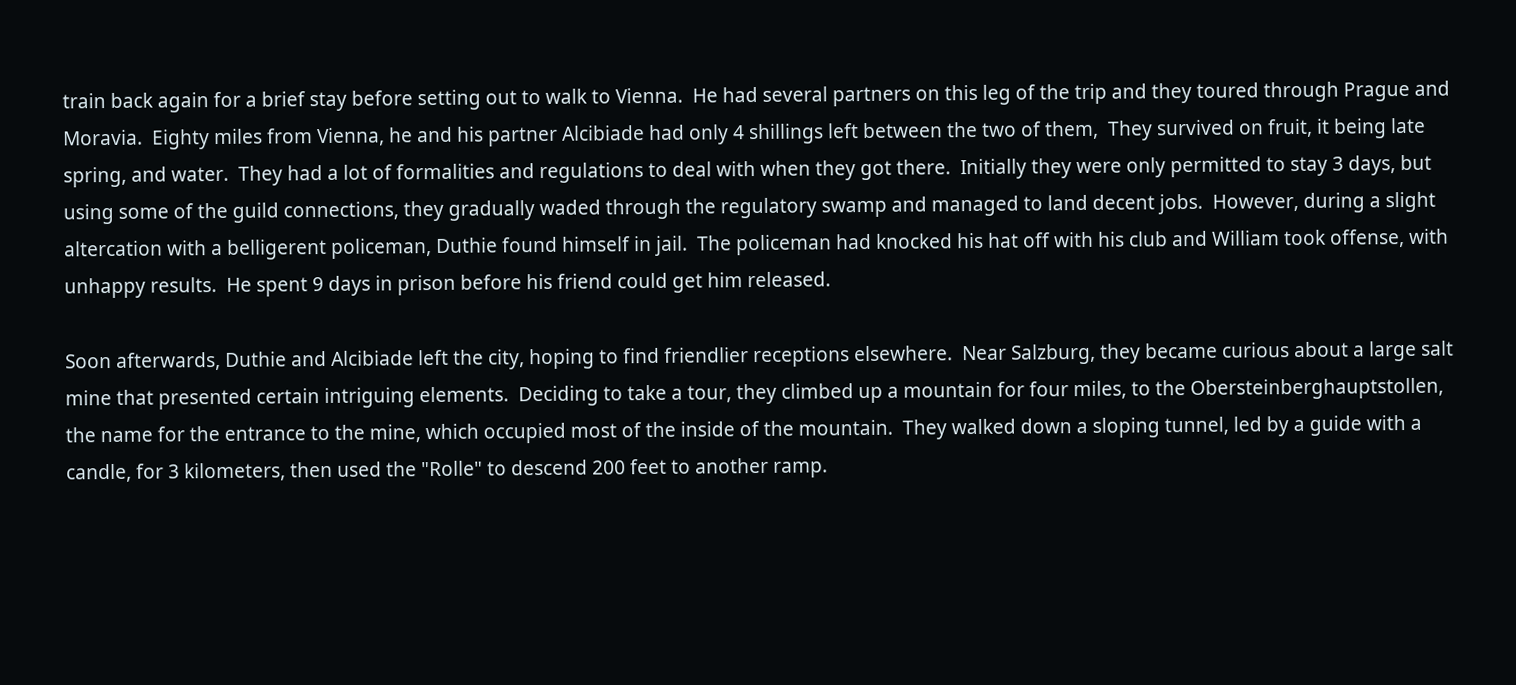train back again for a brief stay before setting out to walk to Vienna.  He had several partners on this leg of the trip and they toured through Prague and Moravia.  Eighty miles from Vienna, he and his partner Alcibiade had only 4 shillings left between the two of them,  They survived on fruit, it being late spring, and water.  They had a lot of formalities and regulations to deal with when they got there.  Initially they were only permitted to stay 3 days, but using some of the guild connections, they gradually waded through the regulatory swamp and managed to land decent jobs.  However, during a slight altercation with a belligerent policeman, Duthie found himself in jail.  The policeman had knocked his hat off with his club and William took offense, with unhappy results.  He spent 9 days in prison before his friend could get him released.

Soon afterwards, Duthie and Alcibiade left the city, hoping to find friendlier receptions elsewhere.  Near Salzburg, they became curious about a large salt mine that presented certain intriguing elements.  Deciding to take a tour, they climbed up a mountain for four miles, to the Obersteinberghauptstollen, the name for the entrance to the mine, which occupied most of the inside of the mountain.  They walked down a sloping tunnel, led by a guide with a candle, for 3 kilometers, then used the "Rolle" to descend 200 feet to another ramp.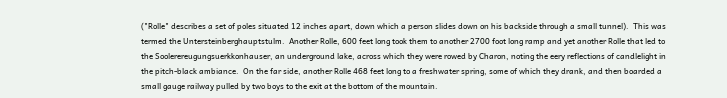("Rolle" describes a set of poles situated 12 inches apart, down which a person slides down on his backside through a small tunnel).  This was termed the Untersteinberghauptstulm.  Another Rolle, 600 feet long took them to another 2700 foot long ramp and yet another Rolle that led to the Soolerereugungsuerkkonhauser, an underground lake, across which they were rowed by Charon, noting the eery reflections of candlelight in the pitch-black ambiance.  On the far side, another Rolle 468 feet long to a freshwater spring, some of which they drank, and then boarded a small gauge railway pulled by two boys to the exit at the bottom of the mountain.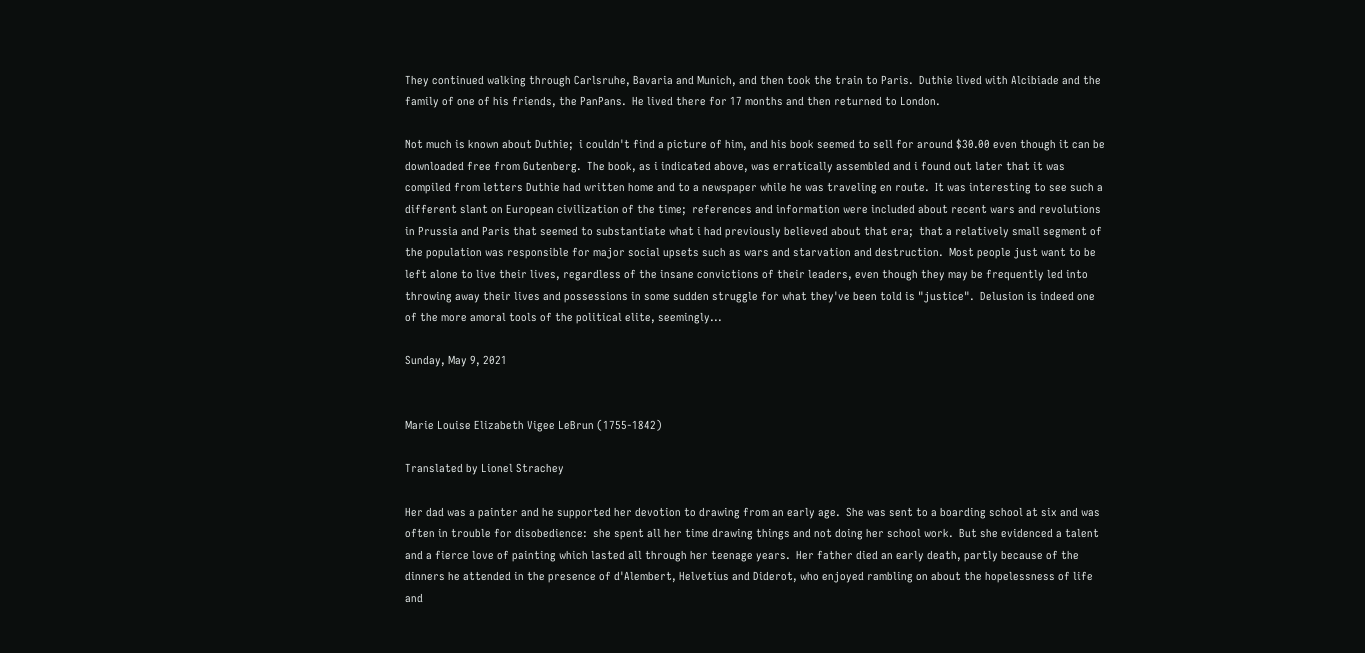They continued walking through Carlsruhe, Bavaria and Munich, and then took the train to Paris.  Duthie lived with Alcibiade and the family of one of his friends, the PanPans.  He lived there for 17 months and then returned to London.

Not much is known about Duthie;  i couldn't find a picture of him, and his book seemed to sell for around $30.00 even though it can be downloaded free from Gutenberg.  The book, as i indicated above, was erratically assembled and i found out later that it was compiled from letters Duthie had written home and to a newspaper while he was traveling en route.  It was interesting to see such a different slant on European civilization of the time;  references and information were included about recent wars and revolutions in Prussia and Paris that seemed to substantiate what i had previously believed about that era;  that a relatively small segment of the population was responsible for major social upsets such as wars and starvation and destruction.  Most people just want to be left alone to live their lives, regardless of the insane convictions of their leaders, even though they may be frequently led into throwing away their lives and possessions in some sudden struggle for what they've been told is "justice".  Delusion is indeed one of the more amoral tools of the political elite, seemingly...

Sunday, May 9, 2021


Marie Louise Elizabeth Vigee LeBrun (1755-1842)

Translated by Lionel Strachey

Her dad was a painter and he supported her devotion to drawing from an early age.  She was sent to a boarding school at six and was often in trouble for disobedience:  she spent all her time drawing things and not doing her school work.  But she evidenced a talent and a fierce love of painting which lasted all through her teenage years.  Her father died an early death, partly because of the dinners he attended in the presence of d'Alembert, Helvetius and Diderot, who enjoyed rambling on about the hopelessness of life and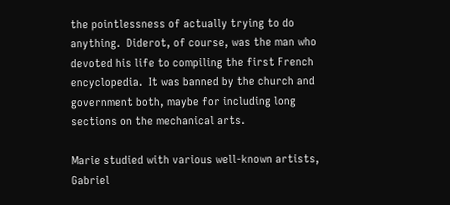the pointlessness of actually trying to do anything.  Diderot, of course, was the man who devoted his life to compiling the first French encyclopedia.  It was banned by the church and government both, maybe for including long sections on the mechanical arts.

Marie studied with various well-known artists, Gabriel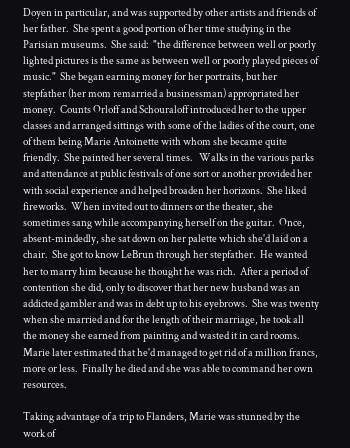Doyen in particular, and was supported by other artists and friends of her father.  She spent a good portion of her time studying in the Parisian museums.  She said:  "the difference between well or poorly lighted pictures is the same as between well or poorly played pieces of music."  She began earning money for her portraits, but her stepfather (her mom remarried a businessman) appropriated her money.  Counts Orloff and Schouraloff introduced her to the upper classes and arranged sittings with some of the ladies of the court, one of them being Marie Antoinette with whom she became quite friendly.  She painted her several times.   Walks in the various parks and attendance at public festivals of one sort or another provided her with social experience and helped broaden her horizons.  She liked fireworks.  When invited out to dinners or the theater, she sometimes sang while accompanying herself on the guitar.  Once, absent-mindedly, she sat down on her palette which she'd laid on a chair.  She got to know LeBrun through her stepfather.  He wanted her to marry him because he thought he was rich.  After a period of contention she did, only to discover that her new husband was an addicted gambler and was in debt up to his eyebrows.  She was twenty when she married and for the length of their marriage, he took all the money she earned from painting and wasted it in card rooms.  Marie later estimated that he'd managed to get rid of a million francs, more or less.  Finally he died and she was able to command her own resources.

Taking advantage of a trip to Flanders, Marie was stunned by the work of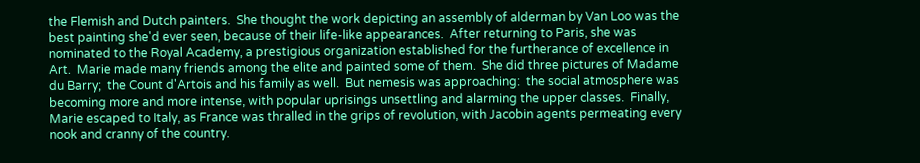the Flemish and Dutch painters.  She thought the work depicting an assembly of alderman by Van Loo was the best painting she'd ever seen, because of their life-like appearances.  After returning to Paris, she was nominated to the Royal Academy, a prestigious organization established for the furtherance of excellence in Art.  Marie made many friends among the elite and painted some of them.  She did three pictures of Madame du Barry;  the Count d'Artois and his family as well.  But nemesis was approaching:  the social atmosphere was becoming more and more intense, with popular uprisings unsettling and alarming the upper classes.  Finally, Marie escaped to Italy, as France was thralled in the grips of revolution, with Jacobin agents permeating every nook and cranny of the country.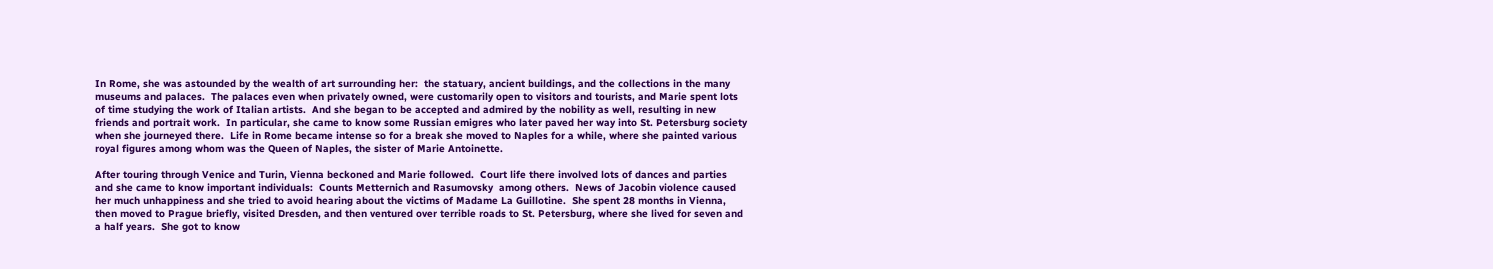In Rome, she was astounded by the wealth of art surrounding her:  the statuary, ancient buildings, and the collections in the many museums and palaces.  The palaces even when privately owned, were customarily open to visitors and tourists, and Marie spent lots of time studying the work of Italian artists.  And she began to be accepted and admired by the nobility as well, resulting in new friends and portrait work.  In particular, she came to know some Russian emigres who later paved her way into St. Petersburg society when she journeyed there.  Life in Rome became intense so for a break she moved to Naples for a while, where she painted various royal figures among whom was the Queen of Naples, the sister of Marie Antoinette.

After touring through Venice and Turin, Vienna beckoned and Marie followed.  Court life there involved lots of dances and parties and she came to know important individuals:  Counts Metternich and Rasumovsky  among others.  News of Jacobin violence caused her much unhappiness and she tried to avoid hearing about the victims of Madame La Guillotine.  She spent 28 months in Vienna, then moved to Prague briefly, visited Dresden, and then ventured over terrible roads to St. Petersburg, where she lived for seven and a half years.  She got to know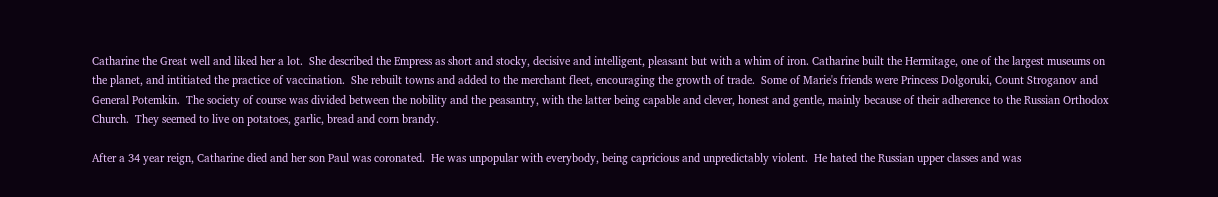Catharine the Great well and liked her a lot.  She described the Empress as short and stocky, decisive and intelligent, pleasant but with a whim of iron. Catharine built the Hermitage, one of the largest museums on the planet, and intitiated the practice of vaccination.  She rebuilt towns and added to the merchant fleet, encouraging the growth of trade.  Some of Marie's friends were Princess Dolgoruki, Count Stroganov and General Potemkin.  The society of course was divided between the nobility and the peasantry, with the latter being capable and clever, honest and gentle, mainly because of their adherence to the Russian Orthodox Church.  They seemed to live on potatoes, garlic, bread and corn brandy.

After a 34 year reign, Catharine died and her son Paul was coronated.  He was unpopular with everybody, being capricious and unpredictably violent.  He hated the Russian upper classes and was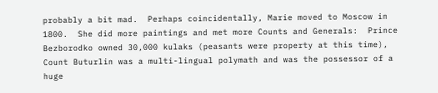probably a bit mad.  Perhaps coincidentally, Marie moved to Moscow in 1800.  She did more paintings and met more Counts and Generals:  Prince Bezborodko owned 30,000 kulaks (peasants were property at this time), Count Buturlin was a multi-lingual polymath and was the possessor of a huge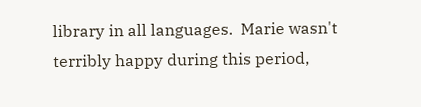library in all languages.  Marie wasn't terribly happy during this period,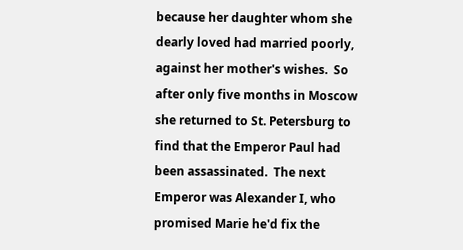because her daughter whom she dearly loved had married poorly, against her mother's wishes.  So after only five months in Moscow she returned to St. Petersburg to find that the Emperor Paul had been assassinated.  The next Emperor was Alexander I, who promised Marie he'd fix the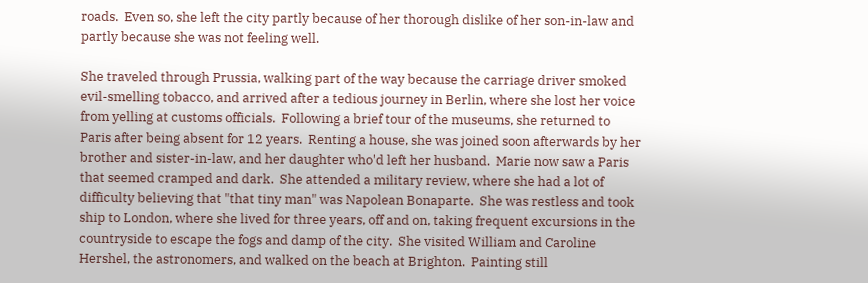roads.  Even so, she left the city partly because of her thorough dislike of her son-in-law and partly because she was not feeling well.

She traveled through Prussia, walking part of the way because the carriage driver smoked evil-smelling tobacco, and arrived after a tedious journey in Berlin, where she lost her voice from yelling at customs officials.  Following a brief tour of the museums, she returned to Paris after being absent for 12 years.  Renting a house, she was joined soon afterwards by her brother and sister-in-law, and her daughter who'd left her husband.  Marie now saw a Paris that seemed cramped and dark.  She attended a military review, where she had a lot of difficulty believing that "that tiny man" was Napolean Bonaparte.  She was restless and took ship to London, where she lived for three years, off and on, taking frequent excursions in the countryside to escape the fogs and damp of the city.  She visited William and Caroline Hershel, the astronomers, and walked on the beach at Brighton.  Painting still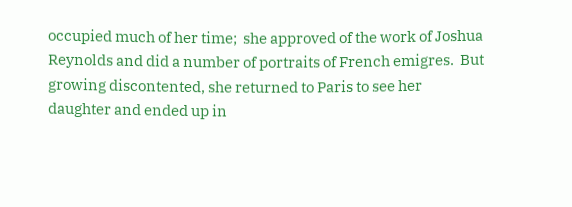occupied much of her time;  she approved of the work of Joshua Reynolds and did a number of portraits of French emigres.  But growing discontented, she returned to Paris to see her daughter and ended up in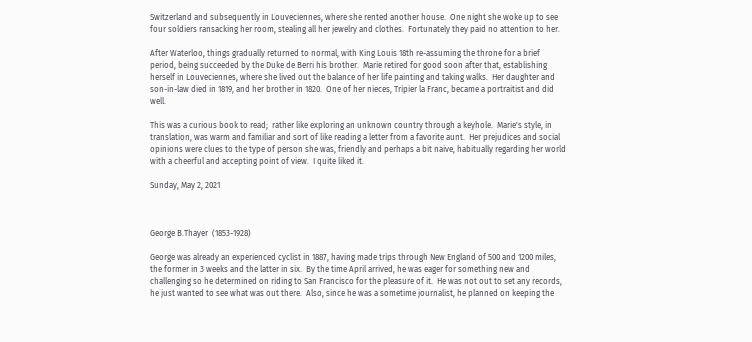Switzerland and subsequently in Louveciennes, where she rented another house.  One night she woke up to see four soldiers ransacking her room, stealing all her jewelry and clothes.  Fortunately they paid no attention to her.

After Waterloo, things gradually returned to normal, with King Louis 18th re-assuming the throne for a brief period, being succeeded by the Duke de Berri his brother.  Marie retired for good soon after that, establishing herself in Louveciennes, where she lived out the balance of her life painting and taking walks.  Her daughter and son-in-law died in 1819, and her brother in 1820.  One of her nieces, Tripier la Franc, became a portraitist and did well.

This was a curious book to read;  rather like exploring an unknown country through a keyhole.  Marie's style, in translation, was warm and familiar and sort of like reading a letter from a favorite aunt.  Her prejudices and social opinions were clues to the type of person she was, friendly and perhaps a bit naive, habitually regarding her world with a cheerful and accepting point of view.  I quite liked it.

Sunday, May 2, 2021



George B.Thayer  (1853-1928)

George was already an experienced cyclist in 1887, having made trips through New England of 500 and 1200 miles, the former in 3 weeks and the latter in six.  By the time April arrived, he was eager for something new and challenging so he determined on riding to San Francisco for the pleasure of it.  He was not out to set any records, he just wanted to see what was out there.  Also, since he was a sometime journalist, he planned on keeping the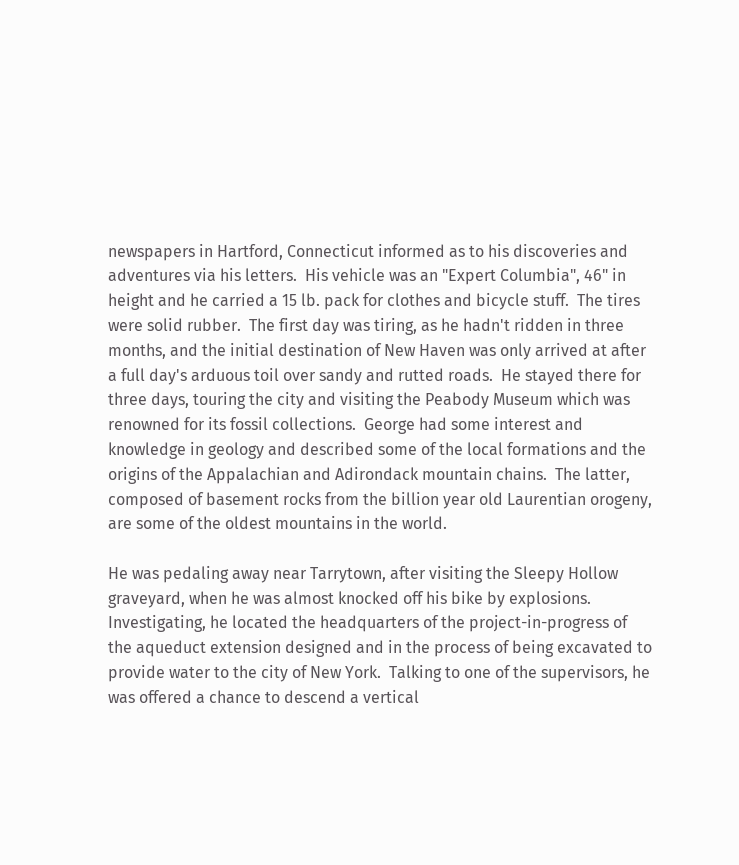newspapers in Hartford, Connecticut informed as to his discoveries and adventures via his letters.  His vehicle was an "Expert Columbia", 46" in height and he carried a 15 lb. pack for clothes and bicycle stuff.  The tires were solid rubber.  The first day was tiring, as he hadn't ridden in three months, and the initial destination of New Haven was only arrived at after a full day's arduous toil over sandy and rutted roads.  He stayed there for three days, touring the city and visiting the Peabody Museum which was renowned for its fossil collections.  George had some interest and knowledge in geology and described some of the local formations and the origins of the Appalachian and Adirondack mountain chains.  The latter, composed of basement rocks from the billion year old Laurentian orogeny, are some of the oldest mountains in the world.

He was pedaling away near Tarrytown, after visiting the Sleepy Hollow graveyard, when he was almost knocked off his bike by explosions.  Investigating, he located the headquarters of the project-in-progress of the aqueduct extension designed and in the process of being excavated to provide water to the city of New York.  Talking to one of the supervisors, he was offered a chance to descend a vertical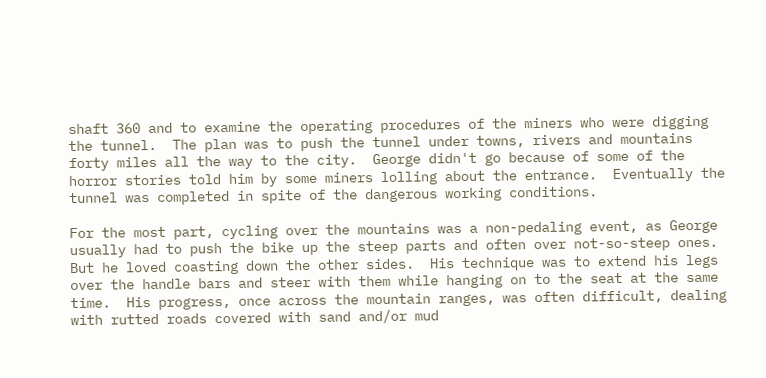shaft 360 and to examine the operating procedures of the miners who were digging the tunnel.  The plan was to push the tunnel under towns, rivers and mountains forty miles all the way to the city.  George didn't go because of some of the horror stories told him by some miners lolling about the entrance.  Eventually the tunnel was completed in spite of the dangerous working conditions.

For the most part, cycling over the mountains was a non-pedaling event, as George usually had to push the bike up the steep parts and often over not-so-steep ones.  But he loved coasting down the other sides.  His technique was to extend his legs over the handle bars and steer with them while hanging on to the seat at the same time.  His progress, once across the mountain ranges, was often difficult, dealing with rutted roads covered with sand and/or mud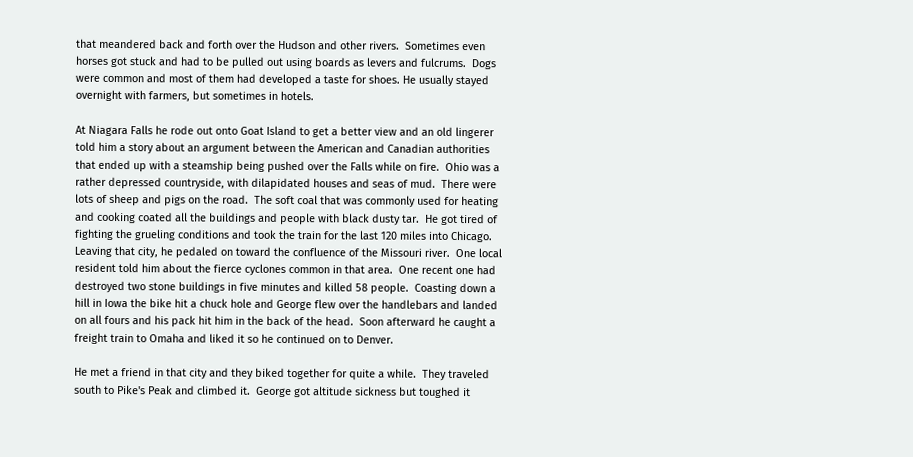that meandered back and forth over the Hudson and other rivers.  Sometimes even horses got stuck and had to be pulled out using boards as levers and fulcrums.  Dogs were common and most of them had developed a taste for shoes. He usually stayed  overnight with farmers, but sometimes in hotels.

At Niagara Falls he rode out onto Goat Island to get a better view and an old lingerer told him a story about an argument between the American and Canadian authorities that ended up with a steamship being pushed over the Falls while on fire.  Ohio was a rather depressed countryside, with dilapidated houses and seas of mud.  There were lots of sheep and pigs on the road.  The soft coal that was commonly used for heating and cooking coated all the buildings and people with black dusty tar.  He got tired of fighting the grueling conditions and took the train for the last 120 miles into Chicago.  Leaving that city, he pedaled on toward the confluence of the Missouri river.  One local resident told him about the fierce cyclones common in that area.  One recent one had destroyed two stone buildings in five minutes and killed 58 people.  Coasting down a hill in Iowa the bike hit a chuck hole and George flew over the handlebars and landed on all fours and his pack hit him in the back of the head.  Soon afterward he caught a freight train to Omaha and liked it so he continued on to Denver.

He met a friend in that city and they biked together for quite a while.  They traveled south to Pike's Peak and climbed it.  George got altitude sickness but toughed it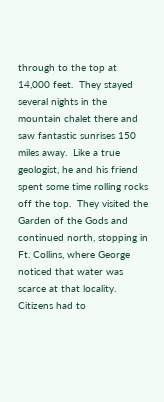through to the top at 14,000 feet.  They stayed several nights in the mountain chalet there and saw fantastic sunrises 150 miles away.  Like a true geologist, he and his friend spent some time rolling rocks off the top.  They visited the Garden of the Gods and continued north, stopping in Ft. Collins, where George noticed that water was scarce at that locality.  Citizens had to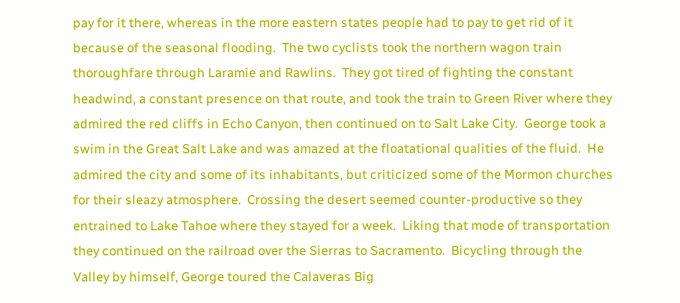pay for it there, whereas in the more eastern states people had to pay to get rid of it because of the seasonal flooding.  The two cyclists took the northern wagon train thoroughfare through Laramie and Rawlins.  They got tired of fighting the constant headwind, a constant presence on that route, and took the train to Green River where they admired the red cliffs in Echo Canyon, then continued on to Salt Lake City.  George took a swim in the Great Salt Lake and was amazed at the floatational qualities of the fluid.  He admired the city and some of its inhabitants, but criticized some of the Mormon churches for their sleazy atmosphere.  Crossing the desert seemed counter-productive so they entrained to Lake Tahoe where they stayed for a week.  Liking that mode of transportation they continued on the railroad over the Sierras to Sacramento.  Bicycling through the Valley by himself, George toured the Calaveras Big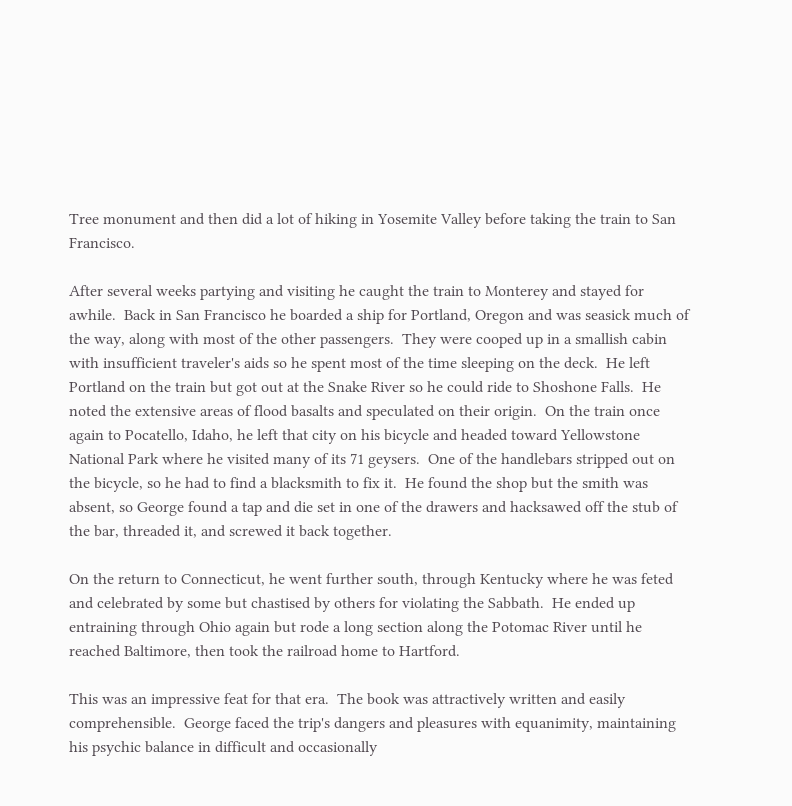Tree monument and then did a lot of hiking in Yosemite Valley before taking the train to San Francisco.

After several weeks partying and visiting he caught the train to Monterey and stayed for awhile.  Back in San Francisco he boarded a ship for Portland, Oregon and was seasick much of the way, along with most of the other passengers.  They were cooped up in a smallish cabin with insufficient traveler's aids so he spent most of the time sleeping on the deck.  He left Portland on the train but got out at the Snake River so he could ride to Shoshone Falls.  He noted the extensive areas of flood basalts and speculated on their origin.  On the train once again to Pocatello, Idaho, he left that city on his bicycle and headed toward Yellowstone National Park where he visited many of its 71 geysers.  One of the handlebars stripped out on the bicycle, so he had to find a blacksmith to fix it.  He found the shop but the smith was absent, so George found a tap and die set in one of the drawers and hacksawed off the stub of the bar, threaded it, and screwed it back together.

On the return to Connecticut, he went further south, through Kentucky where he was feted and celebrated by some but chastised by others for violating the Sabbath.  He ended up entraining through Ohio again but rode a long section along the Potomac River until he reached Baltimore, then took the railroad home to Hartford.

This was an impressive feat for that era.  The book was attractively written and easily comprehensible.  George faced the trip's dangers and pleasures with equanimity, maintaining his psychic balance in difficult and occasionally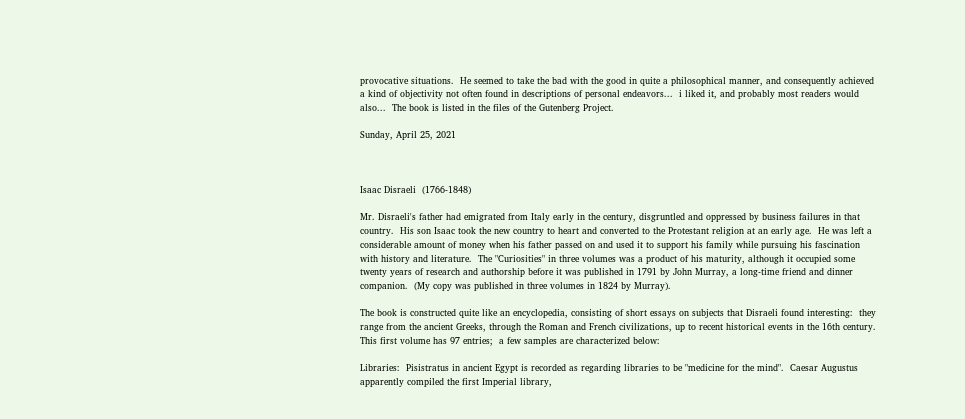provocative situations.  He seemed to take the bad with the good in quite a philosophical manner, and consequently achieved a kind of objectivity not often found in descriptions of personal endeavors...  i liked it, and probably most readers would also...  The book is listed in the files of the Gutenberg Project.

Sunday, April 25, 2021



Isaac Disraeli  (1766-1848)

Mr. Disraeli's father had emigrated from Italy early in the century, disgruntled and oppressed by business failures in that country.  His son Isaac took the new country to heart and converted to the Protestant religion at an early age.  He was left a considerable amount of money when his father passed on and used it to support his family while pursuing his fascination with history and literature.  The "Curiosities" in three volumes was a product of his maturity, although it occupied some twenty years of research and authorship before it was published in 1791 by John Murray, a long-time friend and dinner companion.  (My copy was published in three volumes in 1824 by Murray).

The book is constructed quite like an encyclopedia, consisting of short essays on subjects that Disraeli found interesting:  they range from the ancient Greeks, through the Roman and French civilizations, up to recent historical events in the 16th century.  This first volume has 97 entries;  a few samples are characterized below:

Libraries:  Pisistratus in ancient Egypt is recorded as regarding libraries to be "medicine for the mind".  Caesar Augustus apparently compiled the first Imperial library,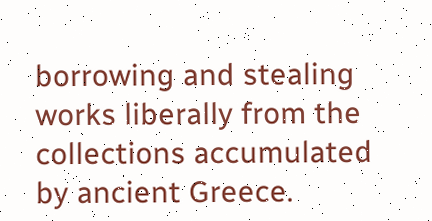borrowing and stealing works liberally from the collections accumulated by ancient Greece.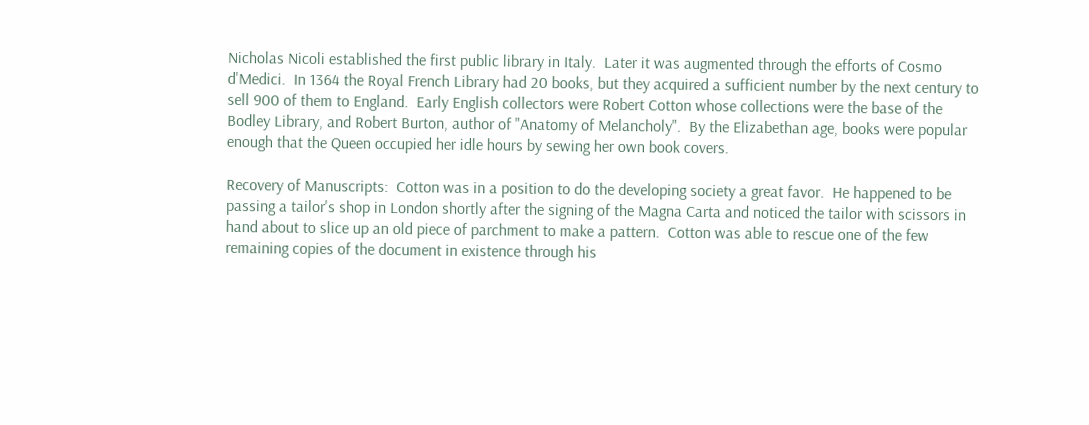Nicholas Nicoli established the first public library in Italy.  Later it was augmented through the efforts of Cosmo d'Medici.  In 1364 the Royal French Library had 20 books, but they acquired a sufficient number by the next century to sell 900 of them to England.  Early English collectors were Robert Cotton whose collections were the base of the Bodley Library, and Robert Burton, author of "Anatomy of Melancholy".  By the Elizabethan age, books were popular enough that the Queen occupied her idle hours by sewing her own book covers.

Recovery of Manuscripts:  Cotton was in a position to do the developing society a great favor.  He happened to be passing a tailor's shop in London shortly after the signing of the Magna Carta and noticed the tailor with scissors in hand about to slice up an old piece of parchment to make a pattern.  Cotton was able to rescue one of the few remaining copies of the document in existence through his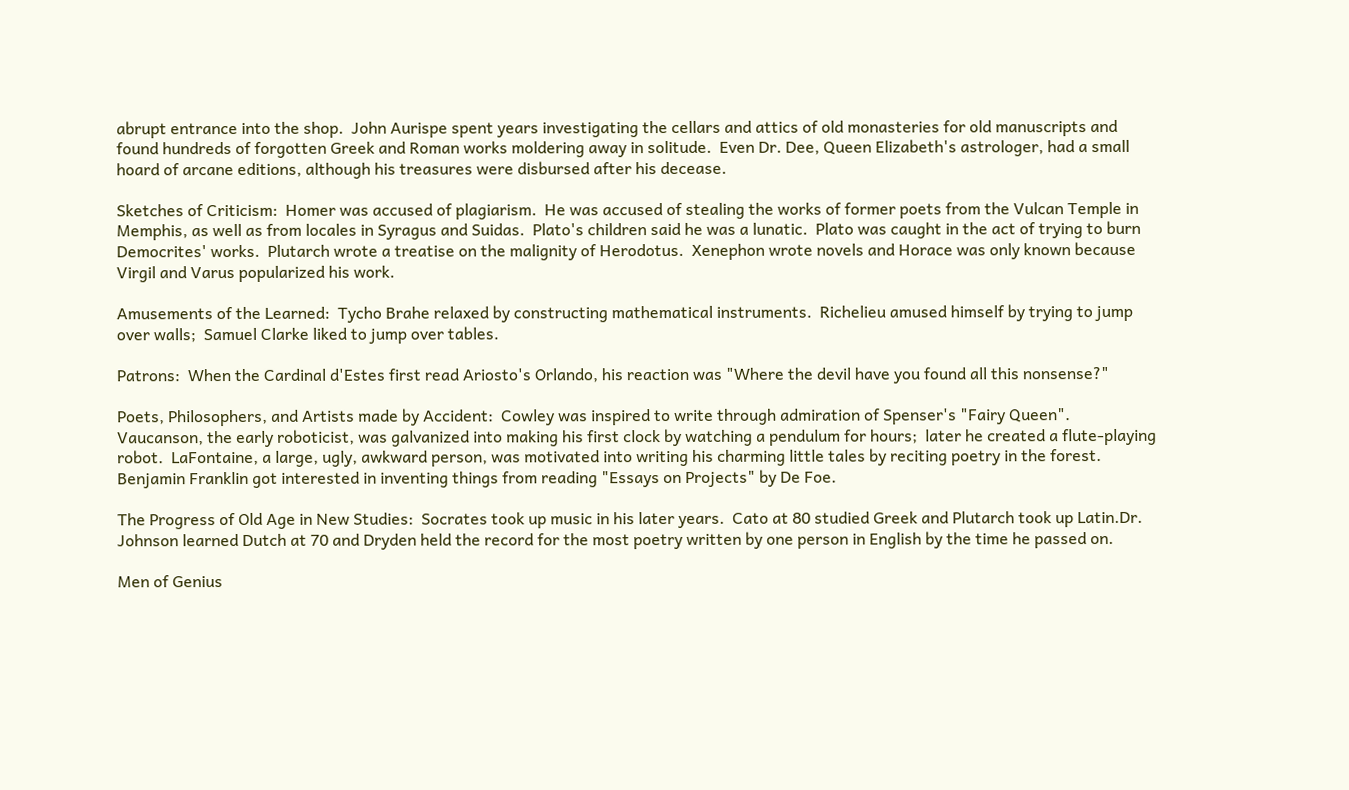abrupt entrance into the shop.  John Aurispe spent years investigating the cellars and attics of old monasteries for old manuscripts and found hundreds of forgotten Greek and Roman works moldering away in solitude.  Even Dr. Dee, Queen Elizabeth's astrologer, had a small hoard of arcane editions, although his treasures were disbursed after his decease.

Sketches of Criticism:  Homer was accused of plagiarism.  He was accused of stealing the works of former poets from the Vulcan Temple in Memphis, as well as from locales in Syragus and Suidas.  Plato's children said he was a lunatic.  Plato was caught in the act of trying to burn Democrites' works.  Plutarch wrote a treatise on the malignity of Herodotus.  Xenephon wrote novels and Horace was only known because Virgil and Varus popularized his work.

Amusements of the Learned:  Tycho Brahe relaxed by constructing mathematical instruments.  Richelieu amused himself by trying to jump over walls;  Samuel Clarke liked to jump over tables.

Patrons:  When the Cardinal d'Estes first read Ariosto's Orlando, his reaction was "Where the devil have you found all this nonsense?"

Poets, Philosophers, and Artists made by Accident:  Cowley was inspired to write through admiration of Spenser's "Fairy Queen".  Vaucanson, the early roboticist, was galvanized into making his first clock by watching a pendulum for hours;  later he created a flute-playing robot.  LaFontaine, a large, ugly, awkward person, was motivated into writing his charming little tales by reciting poetry in the forest.  Benjamin Franklin got interested in inventing things from reading "Essays on Projects" by De Foe.

The Progress of Old Age in New Studies:  Socrates took up music in his later years.  Cato at 80 studied Greek and Plutarch took up Latin.Dr. Johnson learned Dutch at 70 and Dryden held the record for the most poetry written by one person in English by the time he passed on.

Men of Genius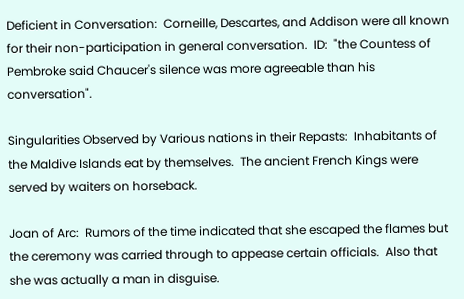Deficient in Conversation:  Corneille, Descartes, and Addison were all known for their non-participation in general conversation.  ID:  "the Countess of Pembroke said Chaucer's silence was more agreeable than his conversation".

Singularities Observed by Various nations in their Repasts:  Inhabitants of the Maldive Islands eat by themselves.  The ancient French Kings were served by waiters on horseback.

Joan of Arc:  Rumors of the time indicated that she escaped the flames but the ceremony was carried through to appease certain officials.  Also that she was actually a man in disguise.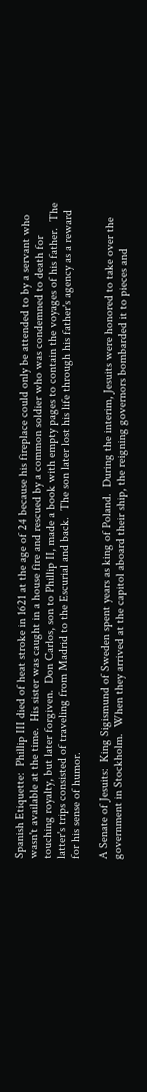Spanish Etiquette:  Phillip III died of heat stroke in 1621 at the age of 24 because his fireplace could only be attended to by a servant who wasn't available at the time.  His sister was caught in a house fire and rescued by a common soldier who was condemned to death for touching royalty, but later forgiven.  Don Carlos, son to Phillip II, made a book with empty pages to contain the voyages of his father.  The latter's trips consisted of traveling from Madrid to the Escurial and back.  The son later lost his life through his father's agency as a reward for his sense of humor.

A Senate of Jesuits:  King Sigismund of Sweden spent years as king of Poland.  During the interim, Jesuits were honored to take over the government in Stockholm.  When they arrived at the capitol aboard their ship, the reigning governors bombarded it to pieces and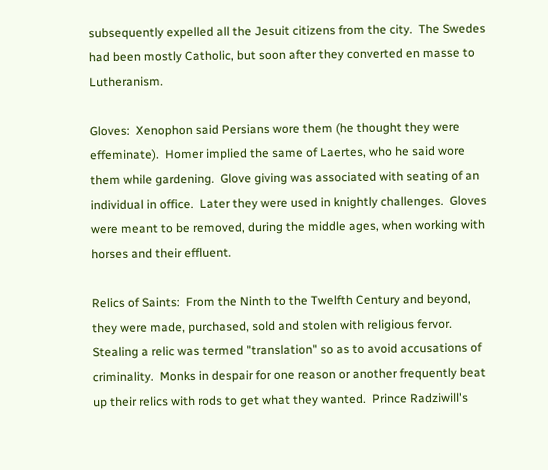subsequently expelled all the Jesuit citizens from the city.  The Swedes had been mostly Catholic, but soon after they converted en masse to Lutheranism.

Gloves:  Xenophon said Persians wore them (he thought they were effeminate).  Homer implied the same of Laertes, who he said wore them while gardening.  Glove giving was associated with seating of an individual in office.  Later they were used in knightly challenges.  Gloves were meant to be removed, during the middle ages, when working with horses and their effluent.

Relics of Saints:  From the Ninth to the Twelfth Century and beyond, they were made, purchased, sold and stolen with religious fervor.  Stealing a relic was termed "translation" so as to avoid accusations of criminality.  Monks in despair for one reason or another frequently beat up their relics with rods to get what they wanted.  Prince Radziwill's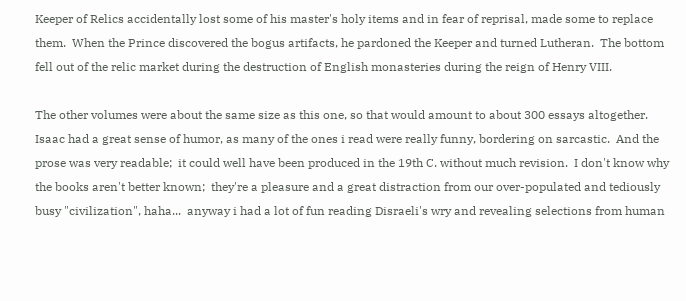Keeper of Relics accidentally lost some of his master's holy items and in fear of reprisal, made some to replace them.  When the Prince discovered the bogus artifacts, he pardoned the Keeper and turned Lutheran.  The bottom fell out of the relic market during the destruction of English monasteries during the reign of Henry VIII.

The other volumes were about the same size as this one, so that would amount to about 300 essays altogether.  Isaac had a great sense of humor, as many of the ones i read were really funny, bordering on sarcastic.  And the prose was very readable;  it could well have been produced in the 19th C. without much revision.  I don't know why the books aren't better known;  they're a pleasure and a great distraction from our over-populated and tediously busy "civilization", haha...  anyway i had a lot of fun reading Disraeli's wry and revealing selections from human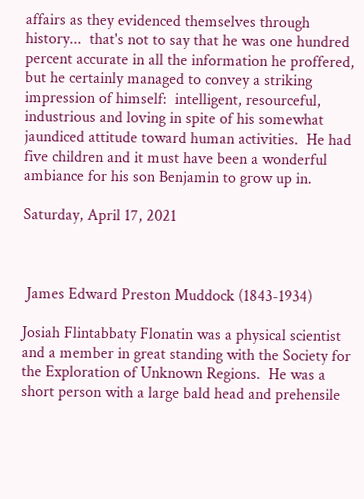affairs as they evidenced themselves through history...  that's not to say that he was one hundred percent accurate in all the information he proffered, but he certainly managed to convey a striking impression of himself:  intelligent, resourceful, industrious and loving in spite of his somewhat jaundiced attitude toward human activities.  He had five children and it must have been a wonderful ambiance for his son Benjamin to grow up in.

Saturday, April 17, 2021



 James Edward Preston Muddock (1843-1934)

Josiah Flintabbaty Flonatin was a physical scientist and a member in great standing with the Society for the Exploration of Unknown Regions.  He was a short person with a large bald head and prehensile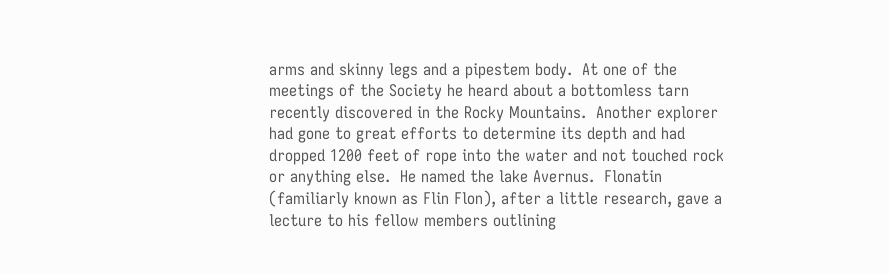arms and skinny legs and a pipestem body.  At one of the meetings of the Society he heard about a bottomless tarn recently discovered in the Rocky Mountains.  Another explorer had gone to great efforts to determine its depth and had dropped 1200 feet of rope into the water and not touched rock or anything else.  He named the lake Avernus.  Flonatin (familiarly known as Flin Flon), after a little research, gave a lecture to his fellow members outlining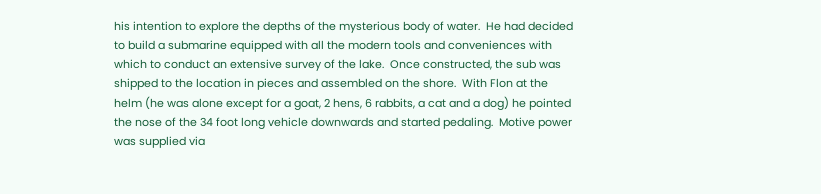his intention to explore the depths of the mysterious body of water.  He had decided to build a submarine equipped with all the modern tools and conveniences with which to conduct an extensive survey of the lake.  Once constructed, the sub was shipped to the location in pieces and assembled on the shore.  With Flon at the helm (he was alone except for a goat, 2 hens, 6 rabbits, a cat and a dog) he pointed the nose of the 34 foot long vehicle downwards and started pedaling.  Motive power was supplied via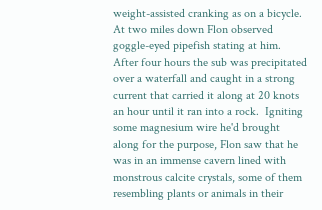weight-assisted cranking as on a bicycle.  At two miles down Flon observed goggle-eyed pipefish stating at him.  After four hours the sub was precipitated over a waterfall and caught in a strong current that carried it along at 20 knots an hour until it ran into a rock.  Igniting some magnesium wire he'd brought along for the purpose, Flon saw that he was in an immense cavern lined with monstrous calcite crystals, some of them resembling plants or animals in their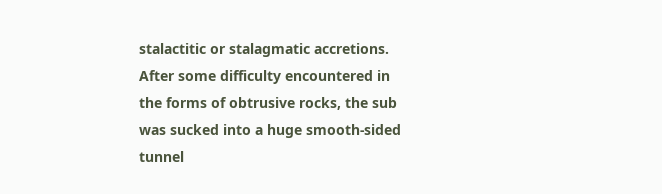stalactitic or stalagmatic accretions.  After some difficulty encountered in the forms of obtrusive rocks, the sub was sucked into a huge smooth-sided tunnel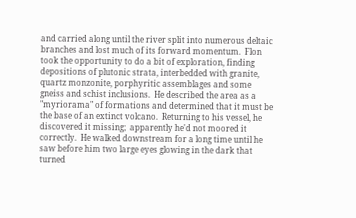and carried along until the river split into numerous deltaic branches and lost much of its forward momentum.  Flon took the opportunity to do a bit of exploration, finding depositions of plutonic strata, interbedded with granite, quartz monzonite, porphyritic assemblages and some gneiss and schist inclusions.  He described the area as a "myriorama" of formations and determined that it must be the base of an extinct volcano.  Returning to his vessel, he discovered it missing;  apparently he'd not moored it correctly.  He walked downstream for a long time until he saw before him two large eyes glowing in the dark that turned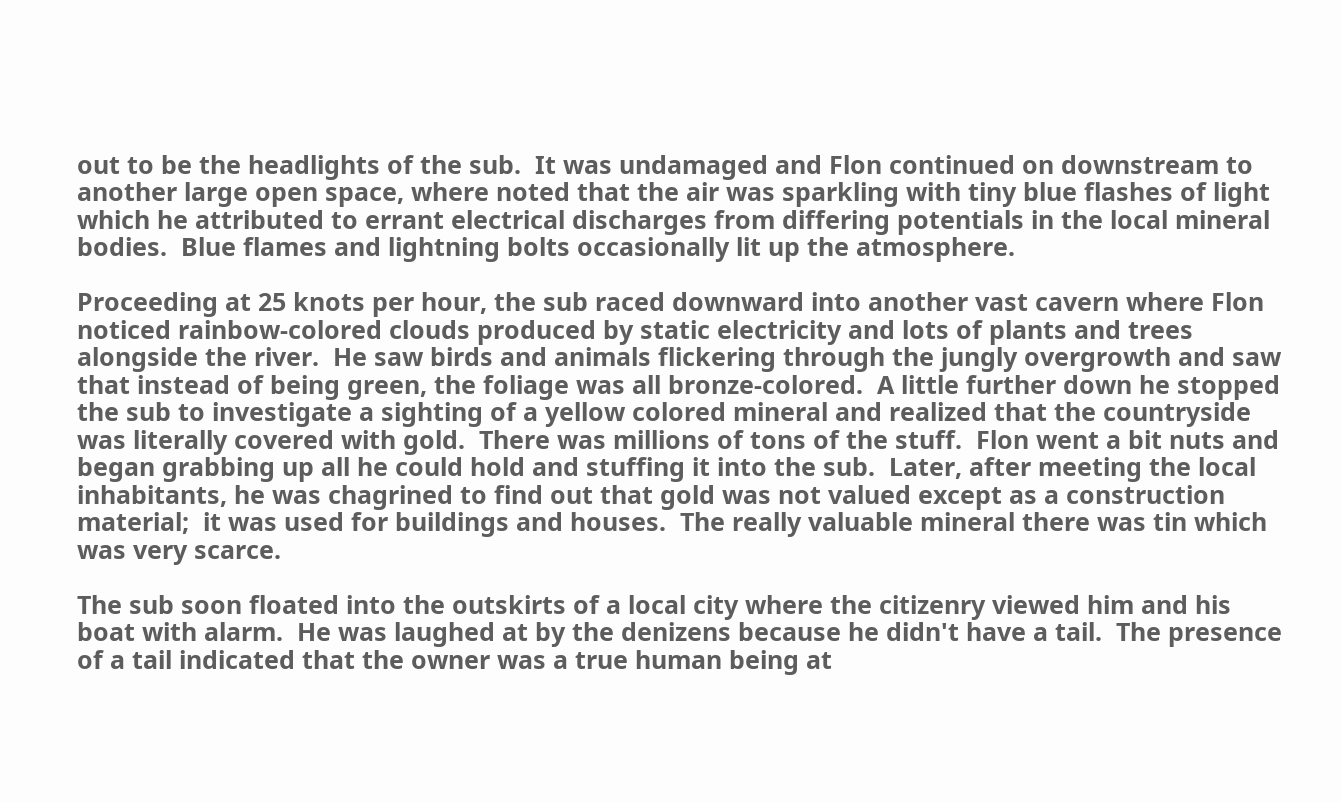out to be the headlights of the sub.  It was undamaged and Flon continued on downstream to another large open space, where noted that the air was sparkling with tiny blue flashes of light which he attributed to errant electrical discharges from differing potentials in the local mineral bodies.  Blue flames and lightning bolts occasionally lit up the atmosphere.

Proceeding at 25 knots per hour, the sub raced downward into another vast cavern where Flon noticed rainbow-colored clouds produced by static electricity and lots of plants and trees alongside the river.  He saw birds and animals flickering through the jungly overgrowth and saw that instead of being green, the foliage was all bronze-colored.  A little further down he stopped the sub to investigate a sighting of a yellow colored mineral and realized that the countryside was literally covered with gold.  There was millions of tons of the stuff.  Flon went a bit nuts and began grabbing up all he could hold and stuffing it into the sub.  Later, after meeting the local inhabitants, he was chagrined to find out that gold was not valued except as a construction material;  it was used for buildings and houses.  The really valuable mineral there was tin which was very scarce.

The sub soon floated into the outskirts of a local city where the citizenry viewed him and his boat with alarm.  He was laughed at by the denizens because he didn't have a tail.  The presence of a tail indicated that the owner was a true human being at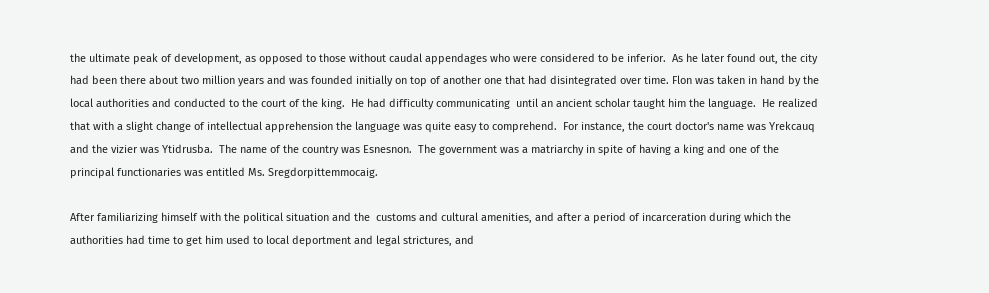the ultimate peak of development, as opposed to those without caudal appendages who were considered to be inferior.  As he later found out, the city had been there about two million years and was founded initially on top of another one that had disintegrated over time. Flon was taken in hand by the local authorities and conducted to the court of the king.  He had difficulty communicating  until an ancient scholar taught him the language.  He realized that with a slight change of intellectual apprehension the language was quite easy to comprehend.  For instance, the court doctor's name was Yrekcauq and the vizier was Ytidrusba.  The name of the country was Esnesnon.  The government was a matriarchy in spite of having a king and one of the principal functionaries was entitled Ms. Sregdorpittemmocaig.

After familiarizing himself with the political situation and the  customs and cultural amenities, and after a period of incarceration during which the authorities had time to get him used to local deportment and legal strictures, and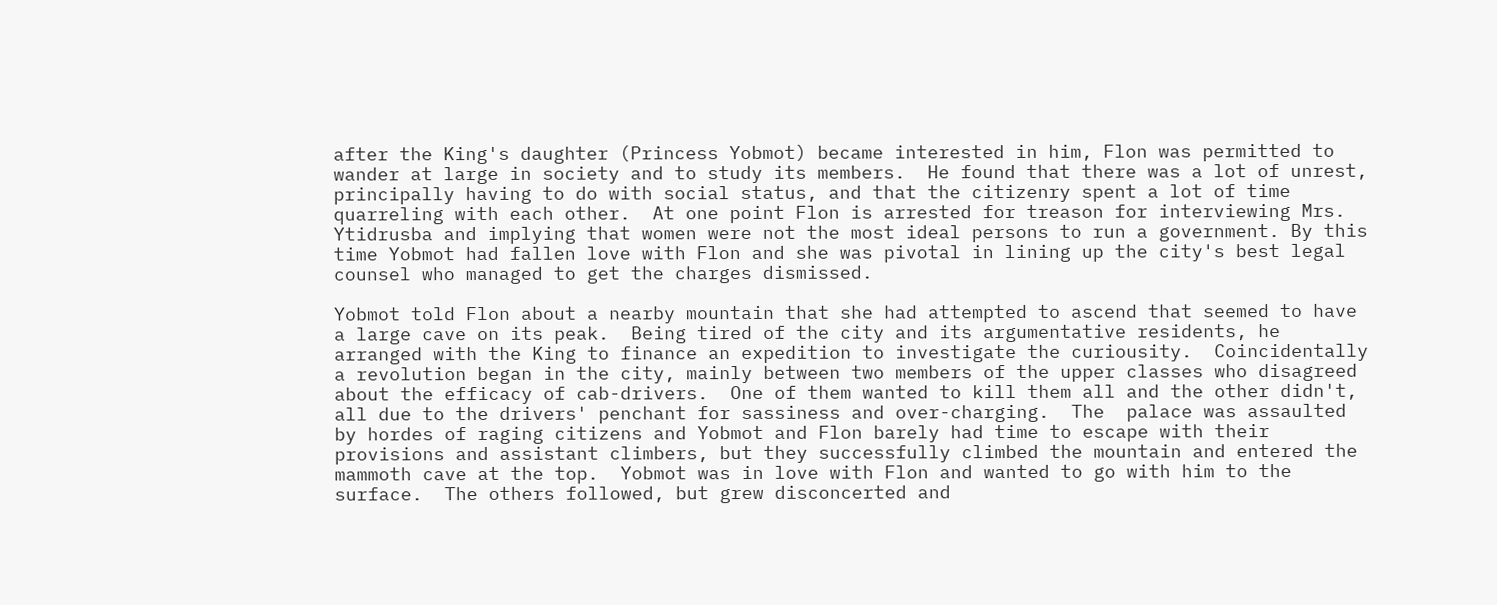after the King's daughter (Princess Yobmot) became interested in him, Flon was permitted to wander at large in society and to study its members.  He found that there was a lot of unrest, principally having to do with social status, and that the citizenry spent a lot of time quarreling with each other.  At one point Flon is arrested for treason for interviewing Mrs. Ytidrusba and implying that women were not the most ideal persons to run a government. By this time Yobmot had fallen love with Flon and she was pivotal in lining up the city's best legal counsel who managed to get the charges dismissed.

Yobmot told Flon about a nearby mountain that she had attempted to ascend that seemed to have a large cave on its peak.  Being tired of the city and its argumentative residents, he arranged with the King to finance an expedition to investigate the curiousity.  Coincidentally a revolution began in the city, mainly between two members of the upper classes who disagreed about the efficacy of cab-drivers.  One of them wanted to kill them all and the other didn't, all due to the drivers' penchant for sassiness and over-charging.  The  palace was assaulted by hordes of raging citizens and Yobmot and Flon barely had time to escape with their provisions and assistant climbers, but they successfully climbed the mountain and entered the mammoth cave at the top.  Yobmot was in love with Flon and wanted to go with him to the surface.  The others followed, but grew disconcerted and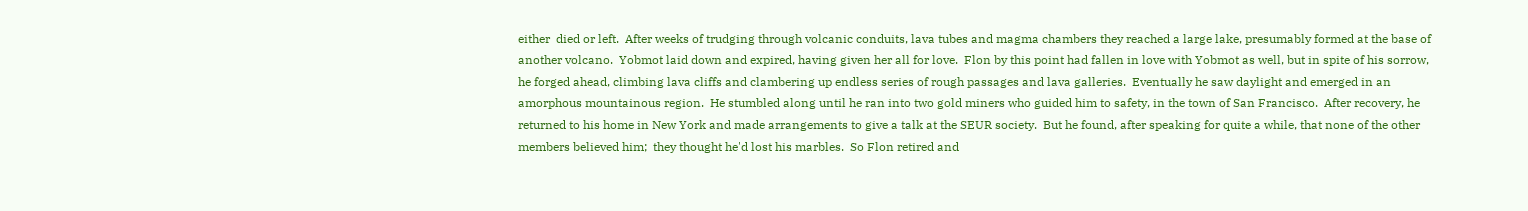either  died or left.  After weeks of trudging through volcanic conduits, lava tubes and magma chambers they reached a large lake, presumably formed at the base of another volcano.  Yobmot laid down and expired, having given her all for love.  Flon by this point had fallen in love with Yobmot as well, but in spite of his sorrow, he forged ahead, climbing lava cliffs and clambering up endless series of rough passages and lava galleries.  Eventually he saw daylight and emerged in an amorphous mountainous region.  He stumbled along until he ran into two gold miners who guided him to safety, in the town of San Francisco.  After recovery, he returned to his home in New York and made arrangements to give a talk at the SEUR society.  But he found, after speaking for quite a while, that none of the other members believed him;  they thought he'd lost his marbles.  So Flon retired and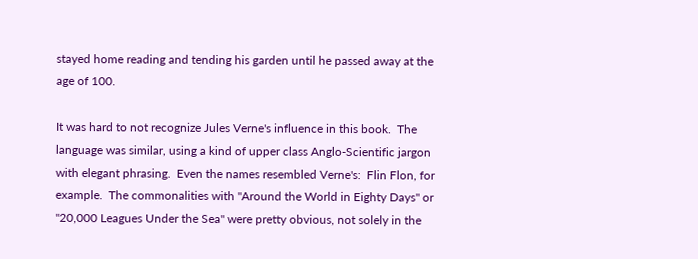stayed home reading and tending his garden until he passed away at the age of 100.

It was hard to not recognize Jules Verne's influence in this book.  The language was similar, using a kind of upper class Anglo-Scientific jargon with elegant phrasing.  Even the names resembled Verne's:  Flin Flon, for example.  The commonalities with "Around the World in Eighty Days" or "20,000 Leagues Under the Sea" were pretty obvious, not solely in the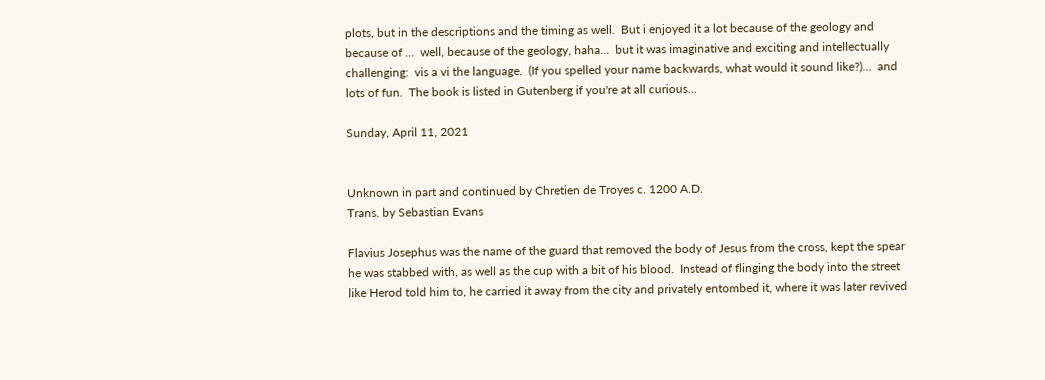plots, but in the descriptions and the timing as well.  But i enjoyed it a lot because of the geology and because of ...  well, because of the geology, haha...  but it was imaginative and exciting and intellectually challenging:  vis a vi the language.  (If you spelled your name backwards, what would it sound like?)...  and lots of fun.  The book is listed in Gutenberg if you're at all curious...

Sunday, April 11, 2021


Unknown in part and continued by Chretien de Troyes c. 1200 A.D.
Trans. by Sebastian Evans

Flavius Josephus was the name of the guard that removed the body of Jesus from the cross, kept the spear he was stabbed with, as well as the cup with a bit of his blood.  Instead of flinging the body into the street like Herod told him to, he carried it away from the city and privately entombed it, where it was later revived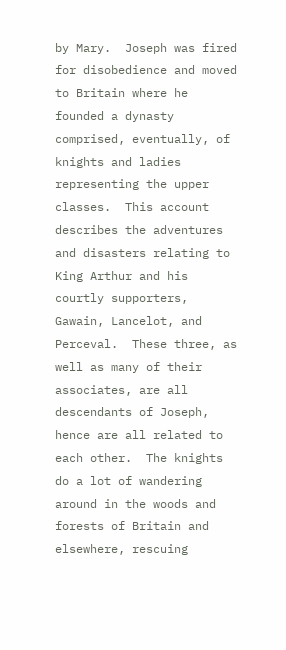by Mary.  Joseph was fired for disobedience and moved to Britain where he founded a dynasty comprised, eventually, of knights and ladies representing the upper classes.  This account describes the adventures and disasters relating to King Arthur and his courtly supporters, Gawain, Lancelot, and Perceval.  These three, as well as many of their associates, are all descendants of Joseph, hence are all related to each other.  The knights do a lot of wandering around in the woods and forests of Britain and elsewhere, rescuing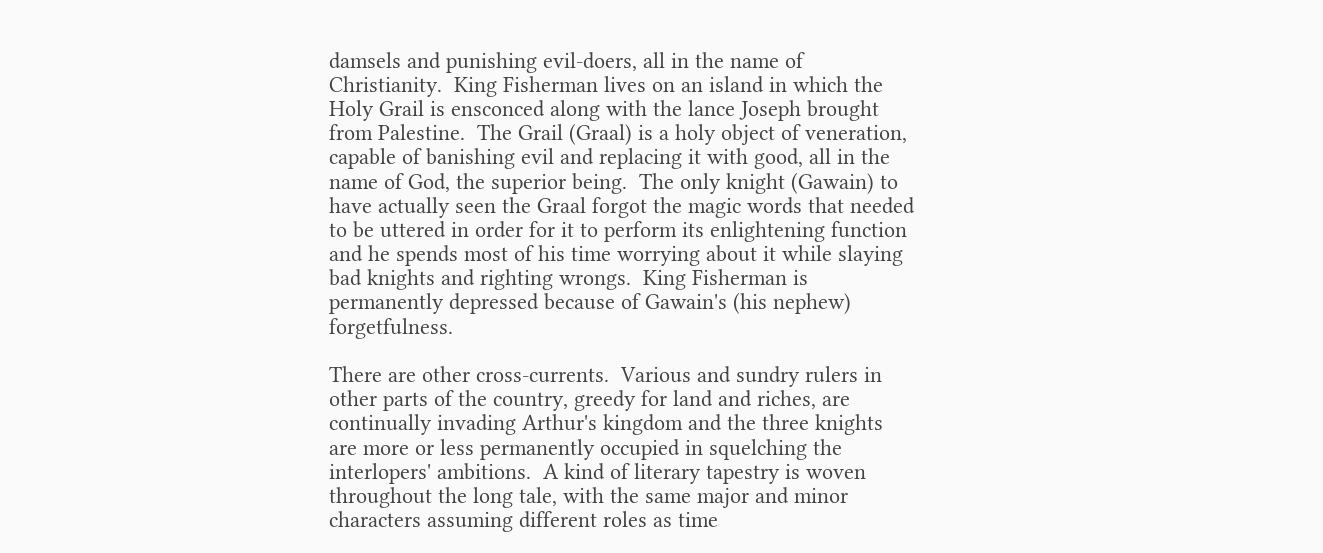damsels and punishing evil-doers, all in the name of Christianity.  King Fisherman lives on an island in which the Holy Grail is ensconced along with the lance Joseph brought from Palestine.  The Grail (Graal) is a holy object of veneration, capable of banishing evil and replacing it with good, all in the name of God, the superior being.  The only knight (Gawain) to have actually seen the Graal forgot the magic words that needed to be uttered in order for it to perform its enlightening function and he spends most of his time worrying about it while slaying bad knights and righting wrongs.  King Fisherman is permanently depressed because of Gawain's (his nephew) forgetfulness.

There are other cross-currents.  Various and sundry rulers in other parts of the country, greedy for land and riches, are continually invading Arthur's kingdom and the three knights are more or less permanently occupied in squelching the interlopers' ambitions.  A kind of literary tapestry is woven throughout the long tale, with the same major and minor characters assuming different roles as time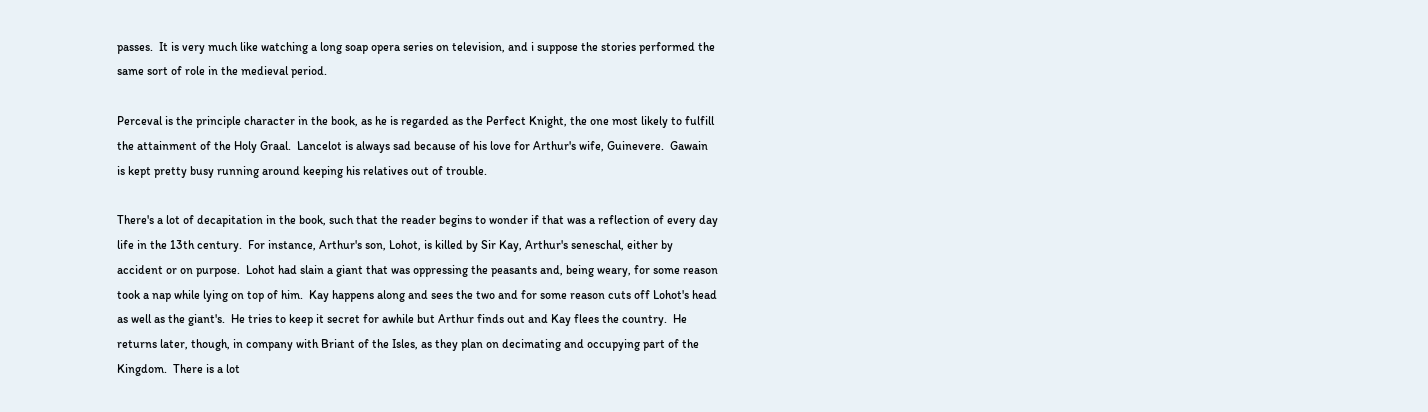passes.  It is very much like watching a long soap opera series on television, and i suppose the stories performed the same sort of role in the medieval period.

Perceval is the principle character in the book, as he is regarded as the Perfect Knight, the one most likely to fulfill the attainment of the Holy Graal.  Lancelot is always sad because of his love for Arthur's wife, Guinevere.  Gawain is kept pretty busy running around keeping his relatives out of trouble.

There's a lot of decapitation in the book, such that the reader begins to wonder if that was a reflection of every day life in the 13th century.  For instance, Arthur's son, Lohot, is killed by Sir Kay, Arthur's seneschal, either by accident or on purpose.  Lohot had slain a giant that was oppressing the peasants and, being weary, for some reason took a nap while lying on top of him.  Kay happens along and sees the two and for some reason cuts off Lohot's head as well as the giant's.  He tries to keep it secret for awhile but Arthur finds out and Kay flees the country.  He returns later, though, in company with Briant of the Isles, as they plan on decimating and occupying part of the Kingdom.  There is a lot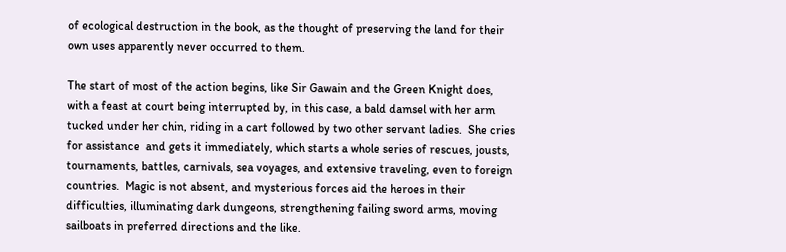of ecological destruction in the book, as the thought of preserving the land for their own uses apparently never occurred to them.

The start of most of the action begins, like Sir Gawain and the Green Knight does, with a feast at court being interrupted by, in this case, a bald damsel with her arm tucked under her chin, riding in a cart followed by two other servant ladies.  She cries for assistance  and gets it immediately, which starts a whole series of rescues, jousts, tournaments, battles, carnivals, sea voyages, and extensive traveling, even to foreign countries.  Magic is not absent, and mysterious forces aid the heroes in their difficulties, illuminating dark dungeons, strengthening failing sword arms, moving sailboats in preferred directions and the like.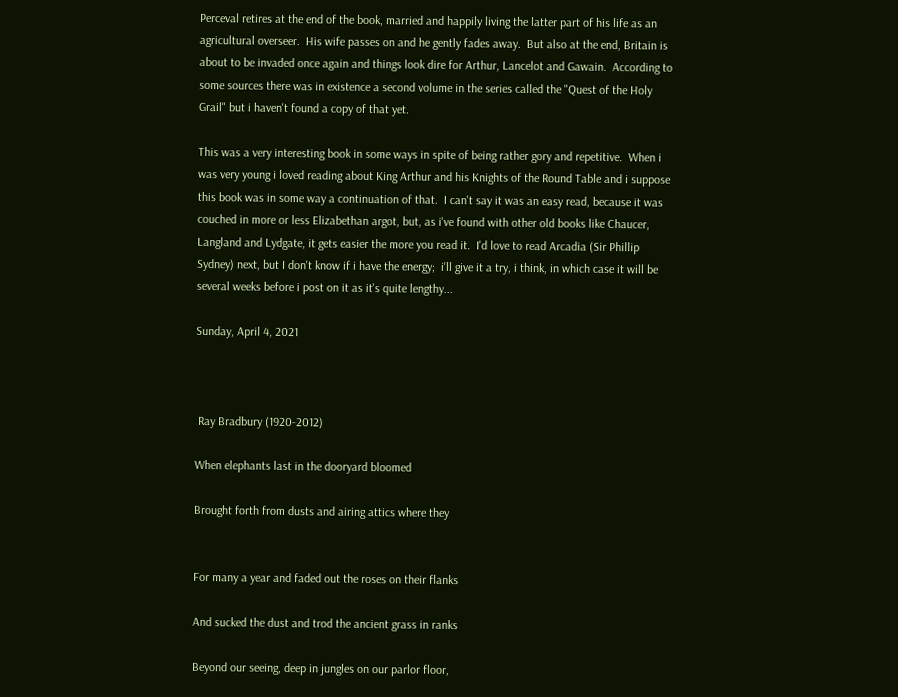Perceval retires at the end of the book, married and happily living the latter part of his life as an agricultural overseer.  His wife passes on and he gently fades away.  But also at the end, Britain is about to be invaded once again and things look dire for Arthur, Lancelot and Gawain.  According to some sources there was in existence a second volume in the series called the "Quest of the Holy Grail" but i haven't found a copy of that yet.

This was a very interesting book in some ways in spite of being rather gory and repetitive.  When i was very young i loved reading about King Arthur and his Knights of the Round Table and i suppose this book was in some way a continuation of that.  I can't say it was an easy read, because it was couched in more or less Elizabethan argot, but, as i've found with other old books like Chaucer, Langland and Lydgate, it gets easier the more you read it.  I'd love to read Arcadia (Sir Phillip Sydney) next, but I don't know if i have the energy;  i'll give it a try, i think, in which case it will be several weeks before i post on it as it's quite lengthy...

Sunday, April 4, 2021



 Ray Bradbury (1920-2012)

When elephants last in the dooryard bloomed

Brought forth from dusts and airing attics where they


For many a year and faded out the roses on their flanks

And sucked the dust and trod the ancient grass in ranks

Beyond our seeing, deep in jungles on our parlor floor,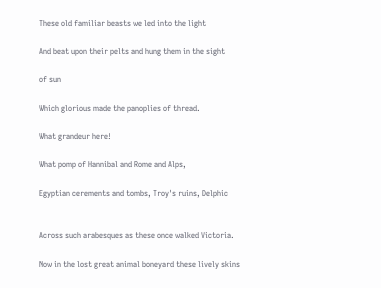These old familiar beasts we led into the light

And beat upon their pelts and hung them in the sight

of sun

Which glorious made the panoplies of thread.

What grandeur here!

What pomp of Hannibal and Rome and Alps,

Egyptian cerements and tombs, Troy's ruins, Delphic


Across such arabesques as these once walked Victoria.

Now in the lost great animal boneyard these lively skins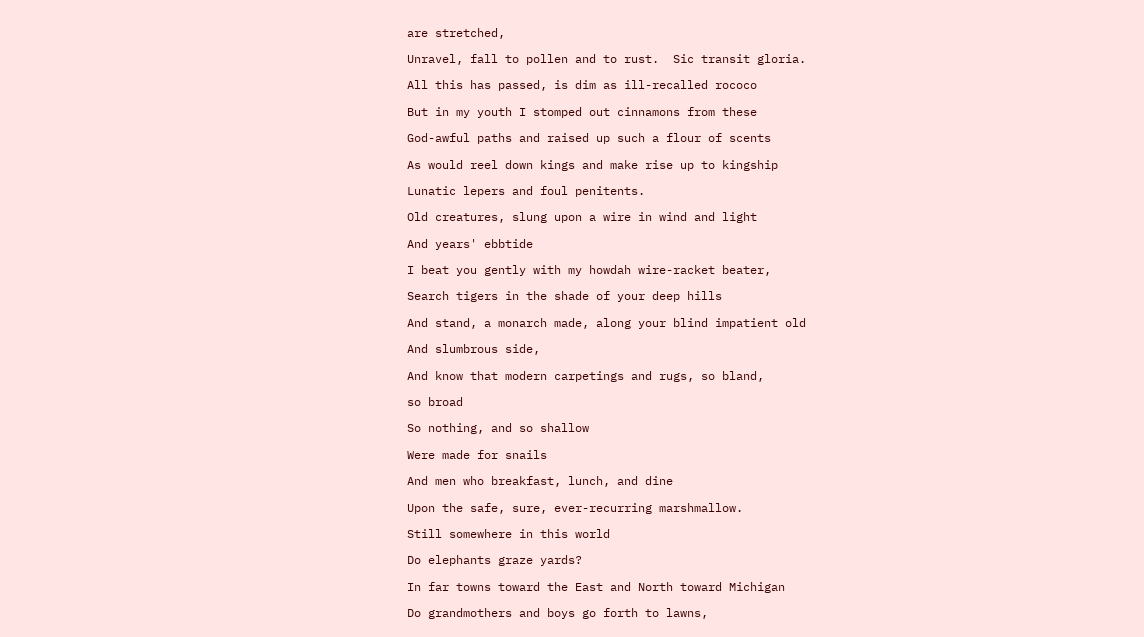are stretched,

Unravel, fall to pollen and to rust.  Sic transit gloria.

All this has passed, is dim as ill-recalled rococo

But in my youth I stomped out cinnamons from these

God-awful paths and raised up such a flour of scents

As would reel down kings and make rise up to kingship

Lunatic lepers and foul penitents.

Old creatures, slung upon a wire in wind and light

And years' ebbtide

I beat you gently with my howdah wire-racket beater,

Search tigers in the shade of your deep hills

And stand, a monarch made, along your blind impatient old

And slumbrous side,

And know that modern carpetings and rugs, so bland,

so broad

So nothing, and so shallow

Were made for snails

And men who breakfast, lunch, and dine

Upon the safe, sure, ever-recurring marshmallow.

Still somewhere in this world

Do elephants graze yards?

In far towns toward the East and North toward Michigan

Do grandmothers and boys go forth to lawns,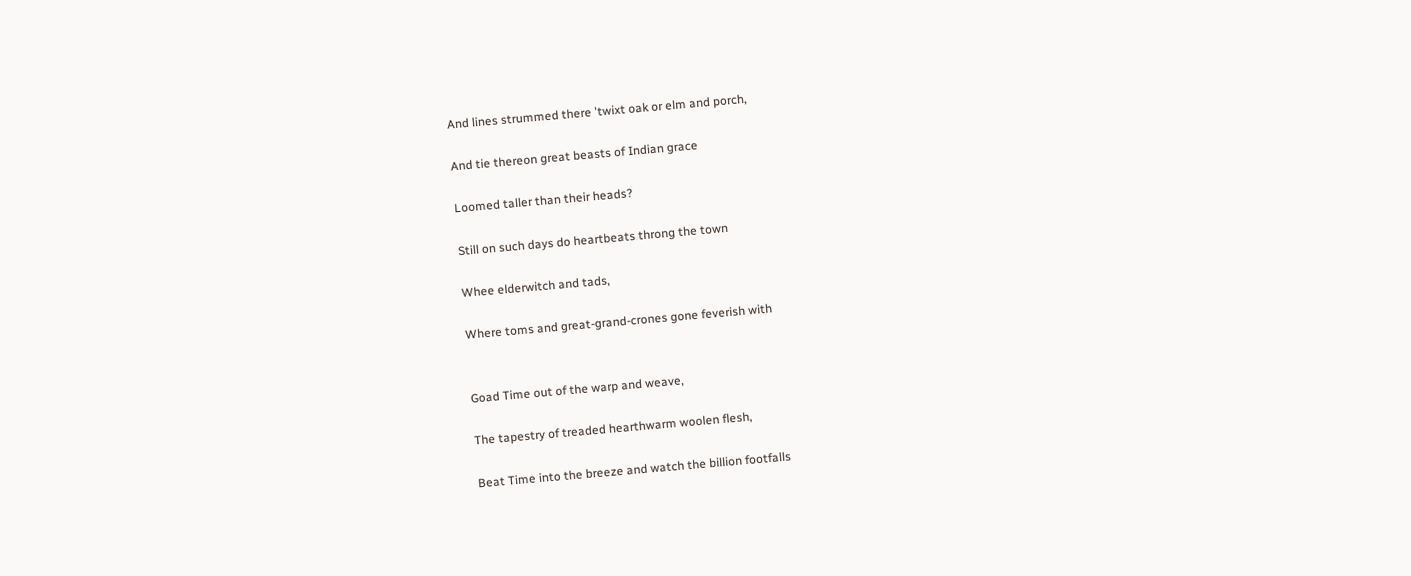And lines strummed there 'twixt oak or elm and porch,

And tie thereon great beasts of Indian grace

Loomed taller than their heads?

Still on such days do heartbeats throng the town

Whee elderwitch and tads,

Where toms and great-grand-crones gone feverish with


Goad Time out of the warp and weave,

The tapestry of treaded hearthwarm woolen flesh,

Beat Time into the breeze and watch the billion footfalls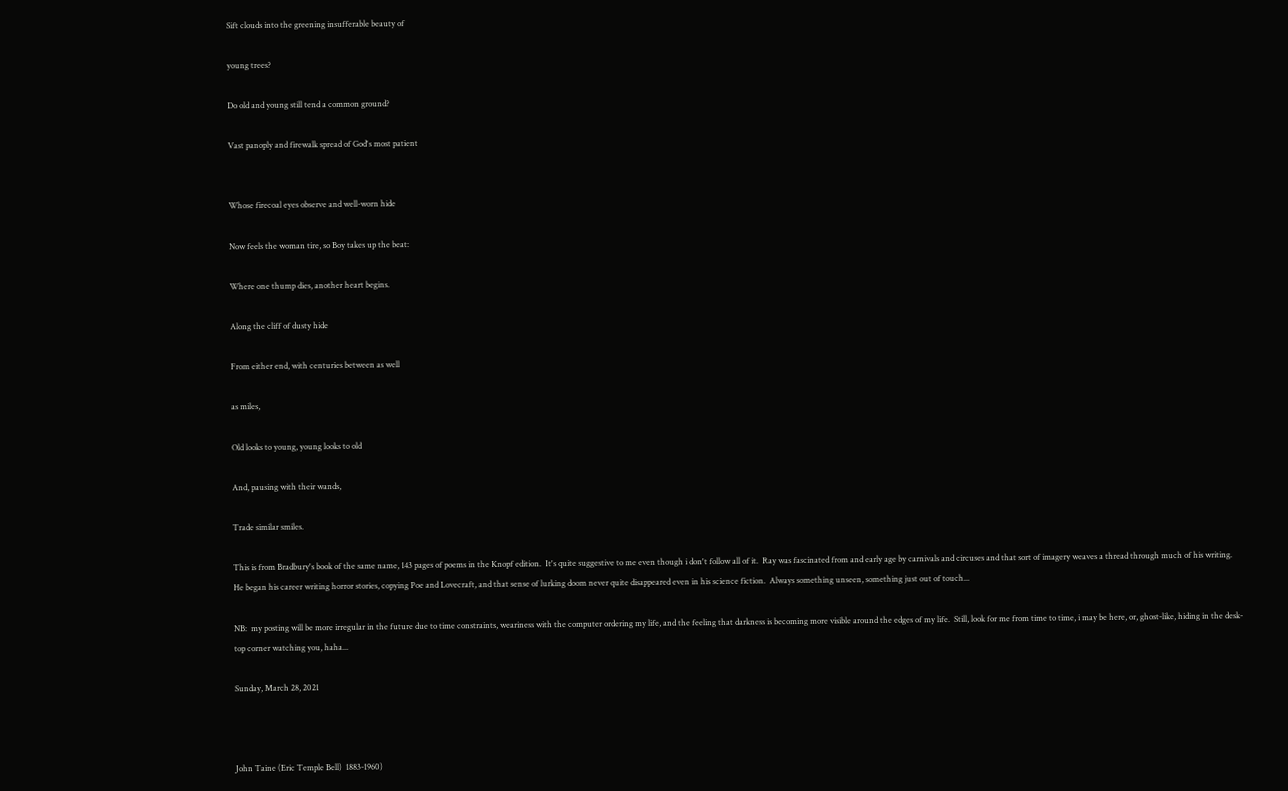Sift clouds into the greening insufferable beauty of

young trees?

Do old and young still tend a common ground?

Vast panoply and firewalk spread of God's most patient


Whose firecoal eyes observe and well-worn hide

Now feels the woman tire, so Boy takes up the beat:

Where one thump dies, another heart begins.

Along the cliff of dusty hide

From either end, with centuries between as well

as miles,

Old looks to young, young looks to old

And, pausing with their wands,

Trade similar smiles.

This is from Bradbury's book of the same name, 143 pages of poems in the Knopf edition.  It's quite suggestive to me even though i don't follow all of it.  Ray was fascinated from and early age by carnivals and circuses and that sort of imagery weaves a thread through much of his writing.  He began his career writing horror stories, copying Poe and Lovecraft, and that sense of lurking doom never quite disappeared even in his science fiction.  Always something unseen, something just out of touch...

NB:  my posting will be more irregular in the future due to time constraints, weariness with the computer ordering my life, and the feeling that darkness is becoming more visible around the edges of my life.  Still, look for me from time to time, i may be here, or, ghost-like, hiding in the desk-top corner watching you, haha...

Sunday, March 28, 2021



John Taine (Eric Temple Bell)  1883-1960)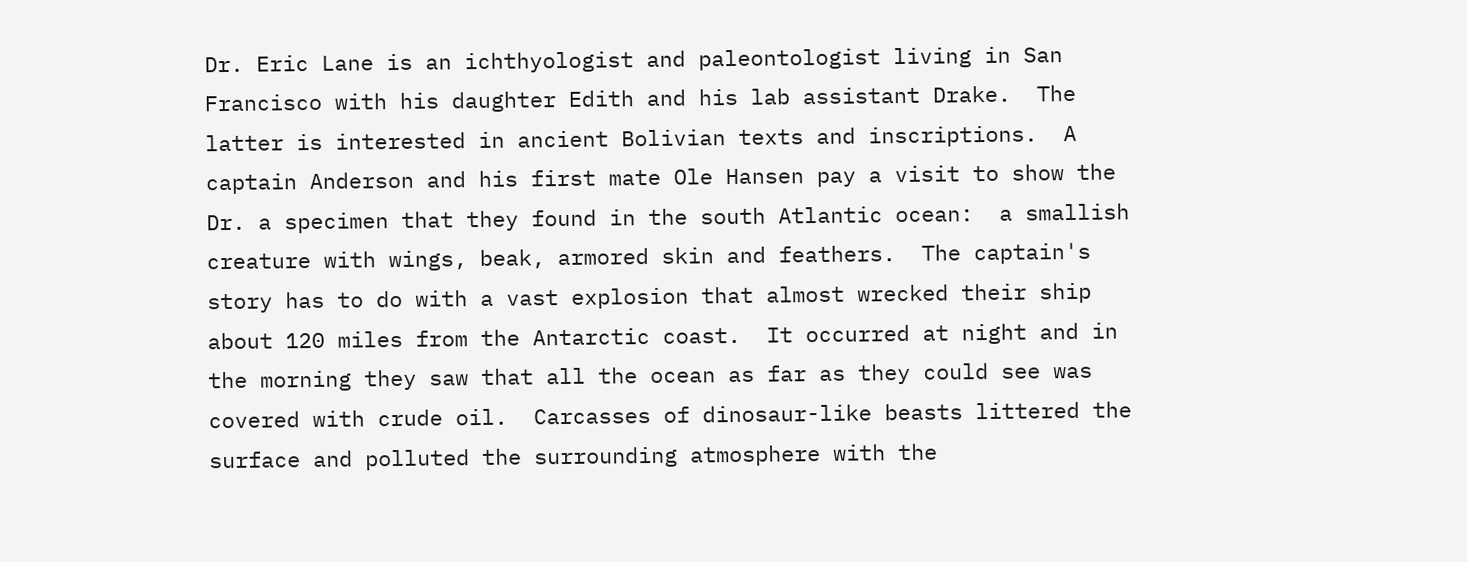Dr. Eric Lane is an ichthyologist and paleontologist living in San Francisco with his daughter Edith and his lab assistant Drake.  The latter is interested in ancient Bolivian texts and inscriptions.  A captain Anderson and his first mate Ole Hansen pay a visit to show the Dr. a specimen that they found in the south Atlantic ocean:  a smallish creature with wings, beak, armored skin and feathers.  The captain's story has to do with a vast explosion that almost wrecked their ship about 120 miles from the Antarctic coast.  It occurred at night and in the morning they saw that all the ocean as far as they could see was covered with crude oil.  Carcasses of dinosaur-like beasts littered the surface and polluted the surrounding atmosphere with the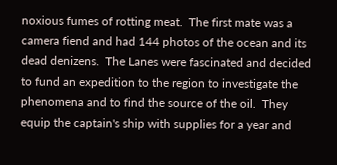noxious fumes of rotting meat.  The first mate was a camera fiend and had 144 photos of the ocean and its dead denizens.  The Lanes were fascinated and decided to fund an expedition to the region to investigate the phenomena and to find the source of the oil.  They equip the captain's ship with supplies for a year and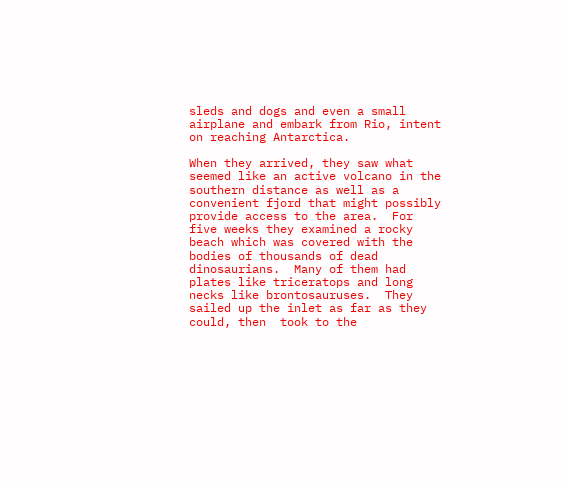sleds and dogs and even a small airplane and embark from Rio, intent on reaching Antarctica.

When they arrived, they saw what seemed like an active volcano in the southern distance as well as a convenient fjord that might possibly provide access to the area.  For five weeks they examined a rocky beach which was covered with the bodies of thousands of dead dinosaurians.  Many of them had plates like triceratops and long necks like brontosauruses.  They sailed up the inlet as far as they could, then  took to the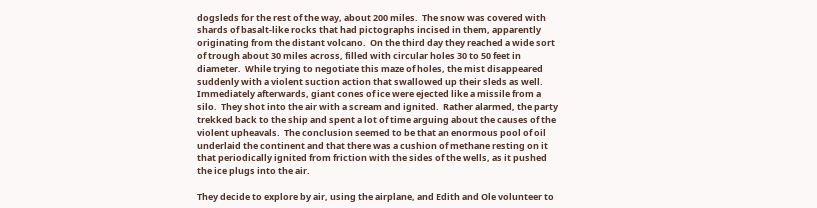dogsleds for the rest of the way, about 200 miles.  The snow was covered with shards of basalt-like rocks that had pictographs incised in them, apparently originating from the distant volcano.  On the third day they reached a wide sort of trough about 30 miles across, filled with circular holes 30 to 50 feet in diameter.  While trying to negotiate this maze of holes, the mist disappeared suddenly with a violent suction action that swallowed up their sleds as well.  Immediately afterwards, giant cones of ice were ejected like a missile from a silo.  They shot into the air with a scream and ignited.  Rather alarmed, the party trekked back to the ship and spent a lot of time arguing about the causes of the violent upheavals.  The conclusion seemed to be that an enormous pool of oil underlaid the continent and that there was a cushion of methane resting on it that periodically ignited from friction with the sides of the wells, as it pushed the ice plugs into the air.

They decide to explore by air, using the airplane, and Edith and Ole volunteer to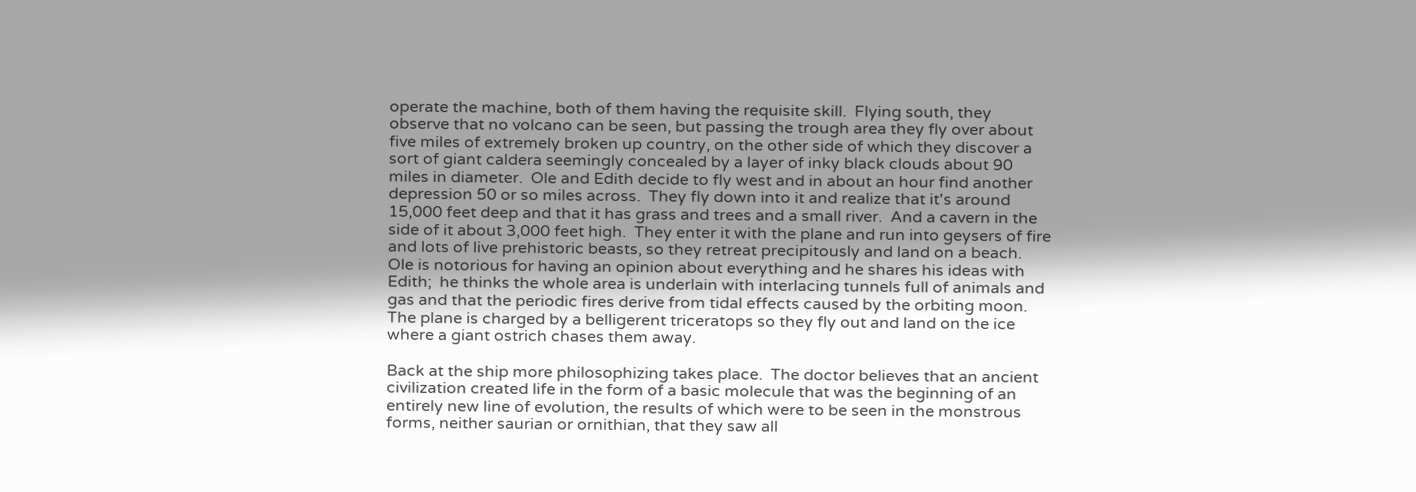operate the machine, both of them having the requisite skill.  Flying south, they observe that no volcano can be seen, but passing the trough area they fly over about five miles of extremely broken up country, on the other side of which they discover a sort of giant caldera seemingly concealed by a layer of inky black clouds about 90 miles in diameter.  Ole and Edith decide to fly west and in about an hour find another depression 50 or so miles across.  They fly down into it and realize that it's around 15,000 feet deep and that it has grass and trees and a small river.  And a cavern in the side of it about 3,000 feet high.  They enter it with the plane and run into geysers of fire and lots of live prehistoric beasts, so they retreat precipitously and land on a beach.  Ole is notorious for having an opinion about everything and he shares his ideas with Edith;  he thinks the whole area is underlain with interlacing tunnels full of animals and gas and that the periodic fires derive from tidal effects caused by the orbiting moon.  The plane is charged by a belligerent triceratops so they fly out and land on the ice where a giant ostrich chases them away.

Back at the ship more philosophizing takes place.  The doctor believes that an ancient civilization created life in the form of a basic molecule that was the beginning of an entirely new line of evolution, the results of which were to be seen in the monstrous forms, neither saurian or ornithian, that they saw all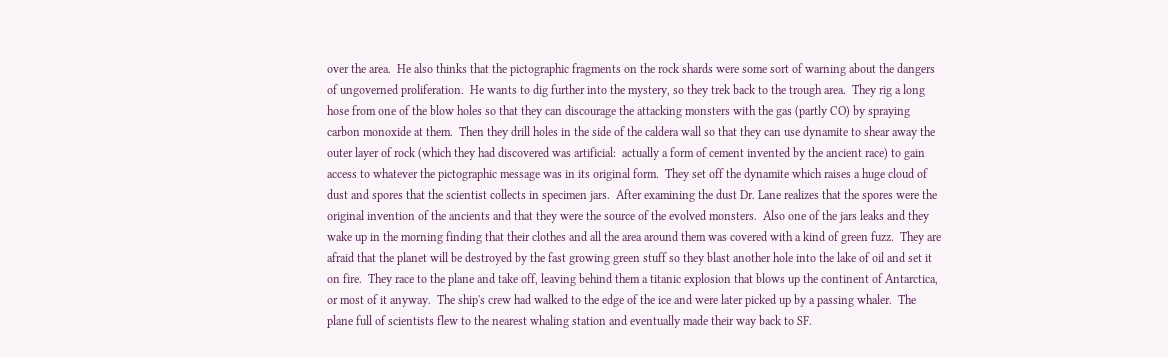over the area.  He also thinks that the pictographic fragments on the rock shards were some sort of warning about the dangers of ungoverned proliferation.  He wants to dig further into the mystery, so they trek back to the trough area.  They rig a long hose from one of the blow holes so that they can discourage the attacking monsters with the gas (partly CO) by spraying carbon monoxide at them.  Then they drill holes in the side of the caldera wall so that they can use dynamite to shear away the outer layer of rock (which they had discovered was artificial:  actually a form of cement invented by the ancient race) to gain access to whatever the pictographic message was in its original form.  They set off the dynamite which raises a huge cloud of dust and spores that the scientist collects in specimen jars.  After examining the dust Dr. Lane realizes that the spores were the original invention of the ancients and that they were the source of the evolved monsters.  Also one of the jars leaks and they wake up in the morning finding that their clothes and all the area around them was covered with a kind of green fuzz.  They are afraid that the planet will be destroyed by the fast growing green stuff so they blast another hole into the lake of oil and set it on fire.  They race to the plane and take off, leaving behind them a titanic explosion that blows up the continent of Antarctica, or most of it anyway.  The ship's crew had walked to the edge of the ice and were later picked up by a passing whaler.  The plane full of scientists flew to the nearest whaling station and eventually made their way back to SF.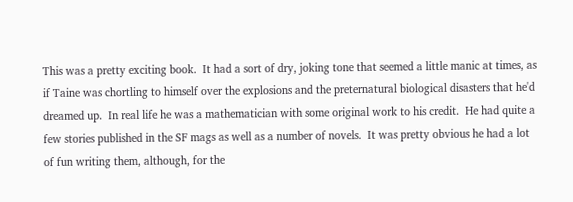This was a pretty exciting book.  It had a sort of dry, joking tone that seemed a little manic at times, as if Taine was chortling to himself over the explosions and the preternatural biological disasters that he'd dreamed up.  In real life he was a mathematician with some original work to his credit.  He had quite a few stories published in the SF mags as well as a number of novels.  It was pretty obvious he had a lot of fun writing them, although, for the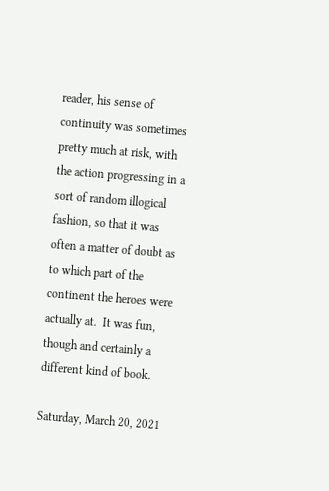reader, his sense of continuity was sometimes pretty much at risk, with the action progressing in a sort of random illogical fashion, so that it was often a matter of doubt as to which part of the continent the heroes were actually at.  It was fun, though and certainly a different kind of book.

Saturday, March 20, 2021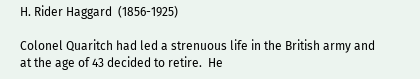H. Rider Haggard  (1856-1925)

Colonel Quaritch had led a strenuous life in the British army and at the age of 43 decided to retire.  He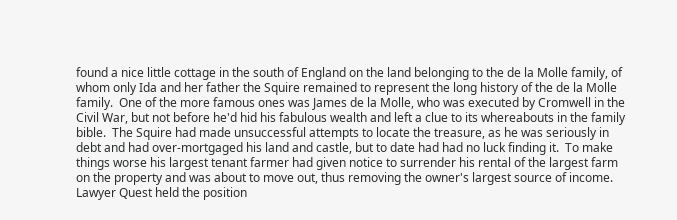found a nice little cottage in the south of England on the land belonging to the de la Molle family, of whom only Ida and her father the Squire remained to represent the long history of the de la Molle family.  One of the more famous ones was James de la Molle, who was executed by Cromwell in the Civil War, but not before he'd hid his fabulous wealth and left a clue to its whereabouts in the family bible.  The Squire had made unsuccessful attempts to locate the treasure, as he was seriously in debt and had over-mortgaged his land and castle, but to date had had no luck finding it.  To make things worse his largest tenant farmer had given notice to surrender his rental of the largest farm on the property and was about to move out, thus removing the owner's largest source of income.  Lawyer Quest held the position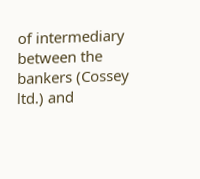of intermediary between the bankers (Cossey ltd.) and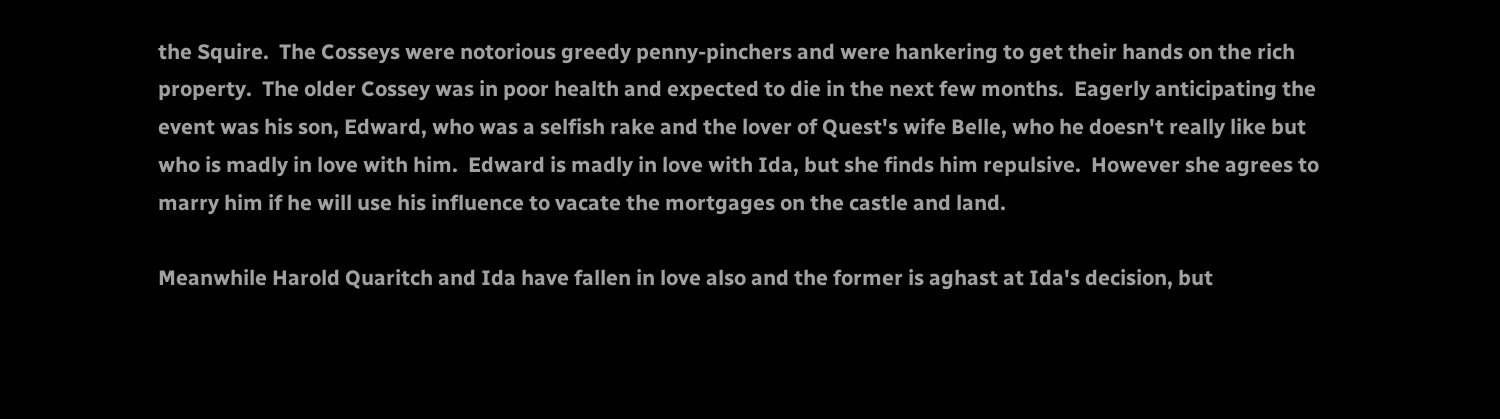the Squire.  The Cosseys were notorious greedy penny-pinchers and were hankering to get their hands on the rich property.  The older Cossey was in poor health and expected to die in the next few months.  Eagerly anticipating the event was his son, Edward, who was a selfish rake and the lover of Quest's wife Belle, who he doesn't really like but who is madly in love with him.  Edward is madly in love with Ida, but she finds him repulsive.  However she agrees to marry him if he will use his influence to vacate the mortgages on the castle and land.

Meanwhile Harold Quaritch and Ida have fallen in love also and the former is aghast at Ida's decision, but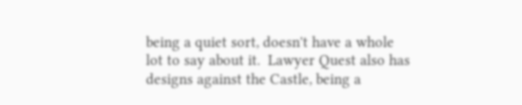being a quiet sort, doesn't have a whole lot to say about it.  Lawyer Quest also has designs against the Castle, being a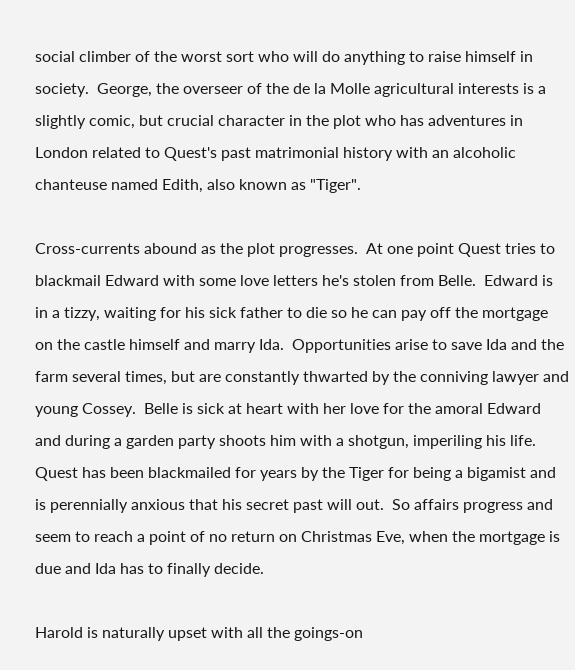social climber of the worst sort who will do anything to raise himself in society.  George, the overseer of the de la Molle agricultural interests is a slightly comic, but crucial character in the plot who has adventures in London related to Quest's past matrimonial history with an alcoholic chanteuse named Edith, also known as "Tiger".

Cross-currents abound as the plot progresses.  At one point Quest tries to blackmail Edward with some love letters he's stolen from Belle.  Edward is in a tizzy, waiting for his sick father to die so he can pay off the mortgage on the castle himself and marry Ida.  Opportunities arise to save Ida and the farm several times, but are constantly thwarted by the conniving lawyer and young Cossey.  Belle is sick at heart with her love for the amoral Edward and during a garden party shoots him with a shotgun, imperiling his life.  Quest has been blackmailed for years by the Tiger for being a bigamist and is perennially anxious that his secret past will out.  So affairs progress and seem to reach a point of no return on Christmas Eve, when the mortgage is due and Ida has to finally decide.

Harold is naturally upset with all the goings-on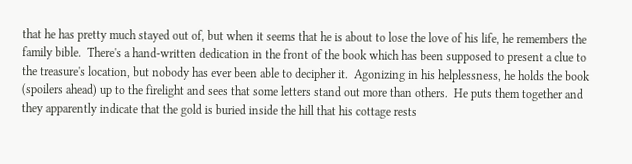that he has pretty much stayed out of, but when it seems that he is about to lose the love of his life, he remembers the family bible.  There's a hand-written dedication in the front of the book which has been supposed to present a clue to the treasure's location, but nobody has ever been able to decipher it.  Agonizing in his helplessness, he holds the book (spoilers ahead) up to the firelight and sees that some letters stand out more than others.  He puts them together and they apparently indicate that the gold is buried inside the hill that his cottage rests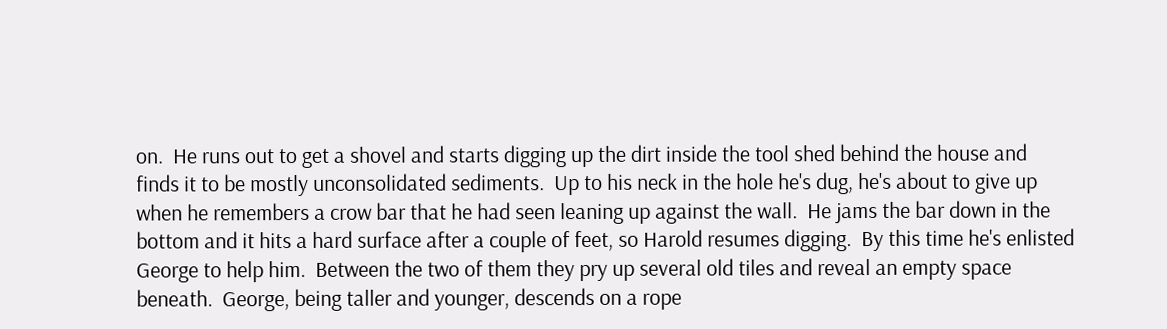on.  He runs out to get a shovel and starts digging up the dirt inside the tool shed behind the house and finds it to be mostly unconsolidated sediments.  Up to his neck in the hole he's dug, he's about to give up when he remembers a crow bar that he had seen leaning up against the wall.  He jams the bar down in the bottom and it hits a hard surface after a couple of feet, so Harold resumes digging.  By this time he's enlisted George to help him.  Between the two of them they pry up several old tiles and reveal an empty space beneath.  George, being taller and younger, descends on a rope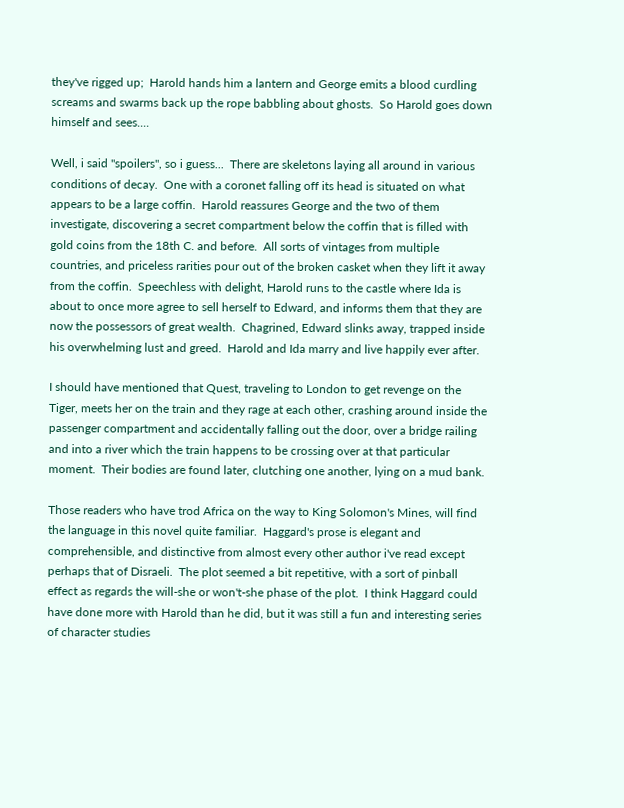they've rigged up;  Harold hands him a lantern and George emits a blood curdling screams and swarms back up the rope babbling about ghosts.  So Harold goes down himself and sees....

Well, i said "spoilers", so i guess...  There are skeletons laying all around in various conditions of decay.  One with a coronet falling off its head is situated on what appears to be a large coffin.  Harold reassures George and the two of them investigate, discovering a secret compartment below the coffin that is filled with gold coins from the 18th C. and before.  All sorts of vintages from multiple countries, and priceless rarities pour out of the broken casket when they lift it away from the coffin.  Speechless with delight, Harold runs to the castle where Ida is about to once more agree to sell herself to Edward, and informs them that they are now the possessors of great wealth.  Chagrined, Edward slinks away, trapped inside his overwhelming lust and greed.  Harold and Ida marry and live happily ever after.

I should have mentioned that Quest, traveling to London to get revenge on the Tiger, meets her on the train and they rage at each other, crashing around inside the passenger compartment and accidentally falling out the door, over a bridge railing and into a river which the train happens to be crossing over at that particular moment.  Their bodies are found later, clutching one another, lying on a mud bank.

Those readers who have trod Africa on the way to King Solomon's Mines, will find the language in this novel quite familiar.  Haggard's prose is elegant and comprehensible, and distinctive from almost every other author i've read except perhaps that of Disraeli.  The plot seemed a bit repetitive, with a sort of pinball effect as regards the will-she or won't-she phase of the plot.  I think Haggard could have done more with Harold than he did, but it was still a fun and interesting series of character studies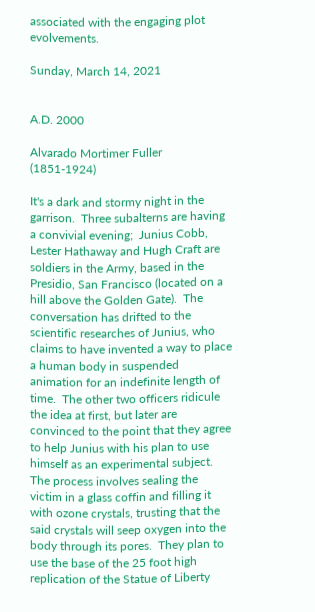associated with the engaging plot evolvements.

Sunday, March 14, 2021


A.D. 2000

Alvarado Mortimer Fuller  (1851-1924)

It's a dark and stormy night in the garrison.  Three subalterns are having a convivial evening;  Junius Cobb, Lester Hathaway and Hugh Craft are soldiers in the Army, based in the Presidio, San Francisco (located on a hill above the Golden Gate).  The conversation has drifted to the scientific researches of Junius, who claims to have invented a way to place a human body in suspended animation for an indefinite length of time.  The other two officers ridicule the idea at first, but later are convinced to the point that they agree to help Junius with his plan to use himself as an experimental subject.  The process involves sealing the victim in a glass coffin and filling it with ozone crystals, trusting that the said crystals will seep oxygen into the body through its pores.  They plan to use the base of the 25 foot high replication of the Statue of Liberty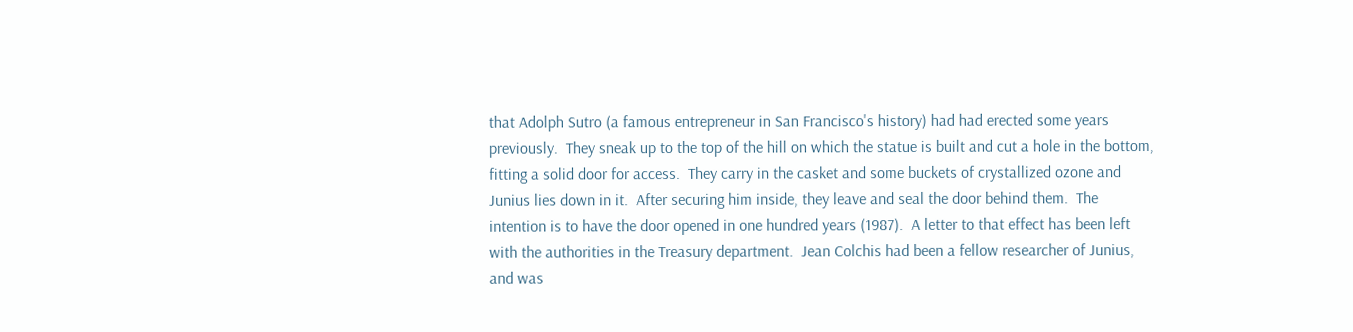that Adolph Sutro (a famous entrepreneur in San Francisco's history) had had erected some years previously.  They sneak up to the top of the hill on which the statue is built and cut a hole in the bottom, fitting a solid door for access.  They carry in the casket and some buckets of crystallized ozone and Junius lies down in it.  After securing him inside, they leave and seal the door behind them.  The intention is to have the door opened in one hundred years (1987).  A letter to that effect has been left with the authorities in the Treasury department.  Jean Colchis had been a fellow researcher of Junius, and was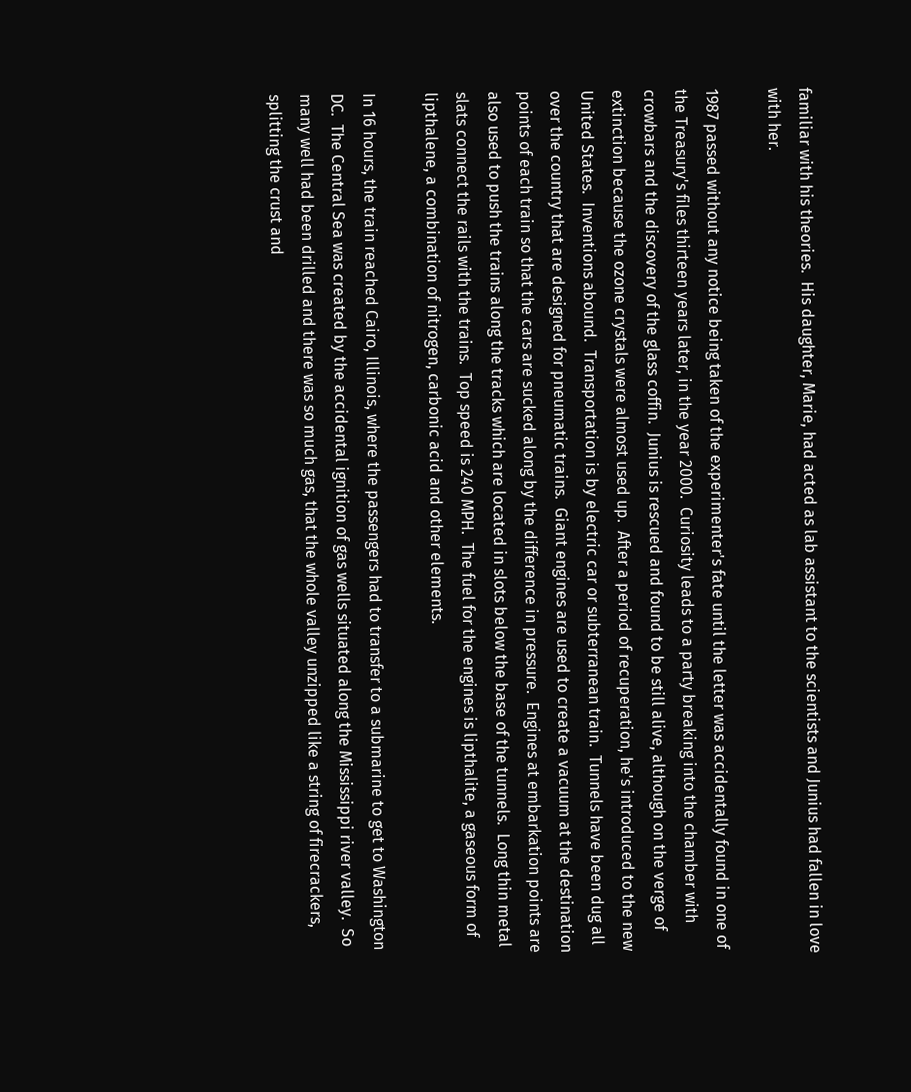familiar with his theories.  His daughter, Marie, had acted as lab assistant to the scientists and Junius had fallen in love with her.

1987 passed without any notice being taken of the experimenter's fate until the letter was accidentally found in one of the Treasury's files thirteen years later, in the year 2000.  Curiosity leads to a party breaking into the chamber with crowbars and the discovery of the glass coffin.  Junius is rescued and found to be still alive, although on the verge of extinction because the ozone crystals were almost used up.  After a period of recuperation, he's introduced to the new United States.  Inventions abound.  Transportation is by electric car or subterranean train.  Tunnels have been dug all over the country that are designed for pneumatic trains.  Giant engines are used to create a vacuum at the destination points of each train so that the cars are sucked along by the difference in pressure.  Engines at embarkation points are also used to push the trains along the tracks which are located in slots below the base of the tunnels.  Long thin metal slats connect the rails with the trains.  Top speed is 240 MPH.  The fuel for the engines is lipthalite, a gaseous form of lipthalene, a combination of nitrogen, carbonic acid and other elements.

In 16 hours, the train reached Cairo, Illinois, where the passengers had to transfer to a submarine to get to Washington DC.  The Central Sea was created by the accidental ignition of gas wells situated along the Mississippi river valley.  So many well had been drilled and there was so much gas, that the whole valley unzipped like a string of firecrackers, splitting the crust and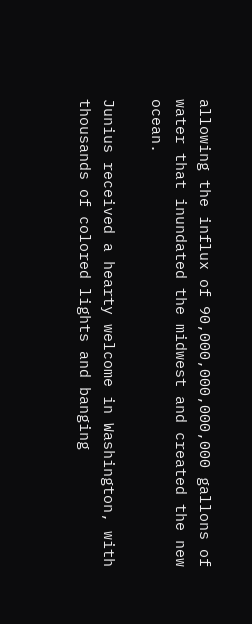allowing the influx of 90,000,000,000,000 gallons of water that inundated the midwest and created the new ocean.

Junius received a hearty welcome in Washington, with thousands of colored lights and banging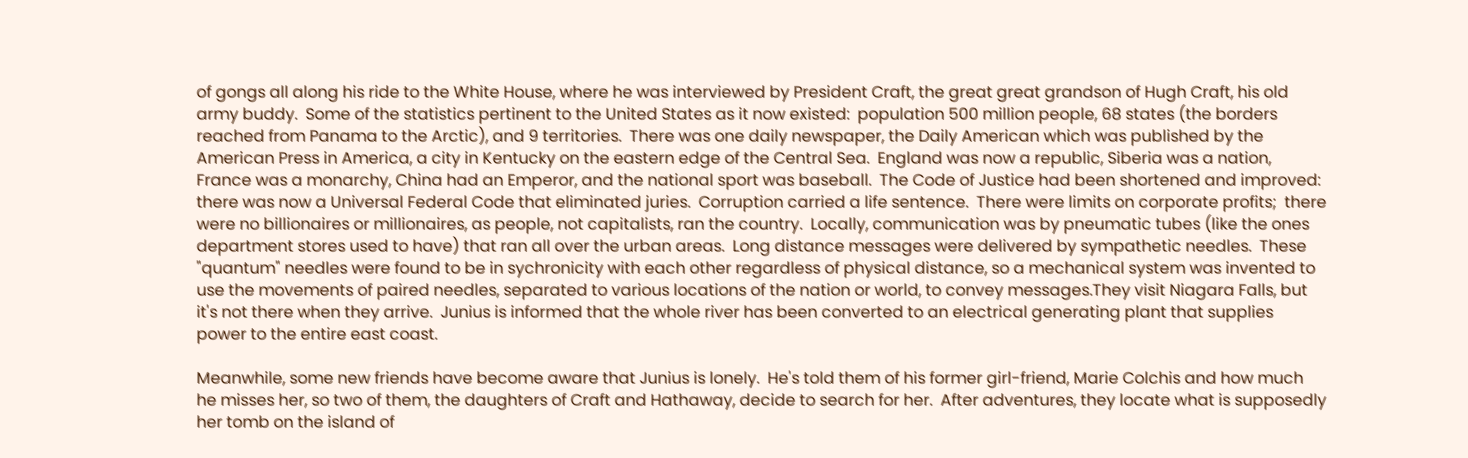of gongs all along his ride to the White House, where he was interviewed by President Craft, the great great grandson of Hugh Craft, his old army buddy.  Some of the statistics pertinent to the United States as it now existed:  population 500 million people, 68 states (the borders reached from Panama to the Arctic), and 9 territories.  There was one daily newspaper, the Daily American which was published by the American Press in America, a city in Kentucky on the eastern edge of the Central Sea.  England was now a republic, Siberia was a nation, France was a monarchy, China had an Emperor, and the national sport was baseball.  The Code of Justice had been shortened and improved:  there was now a Universal Federal Code that eliminated juries.  Corruption carried a life sentence.  There were limits on corporate profits;  there were no billionaires or millionaires, as people, not capitalists, ran the country.  Locally, communication was by pneumatic tubes (like the ones department stores used to have) that ran all over the urban areas.  Long distance messages were delivered by sympathetic needles.  These "quantum" needles were found to be in sychronicity with each other regardless of physical distance, so a mechanical system was invented to use the movements of paired needles, separated to various locations of the nation or world, to convey messages.They visit Niagara Falls, but it's not there when they arrive.  Junius is informed that the whole river has been converted to an electrical generating plant that supplies power to the entire east coast.

Meanwhile, some new friends have become aware that Junius is lonely.  He's told them of his former girl-friend, Marie Colchis and how much he misses her, so two of them, the daughters of Craft and Hathaway, decide to search for her.  After adventures, they locate what is supposedly her tomb on the island of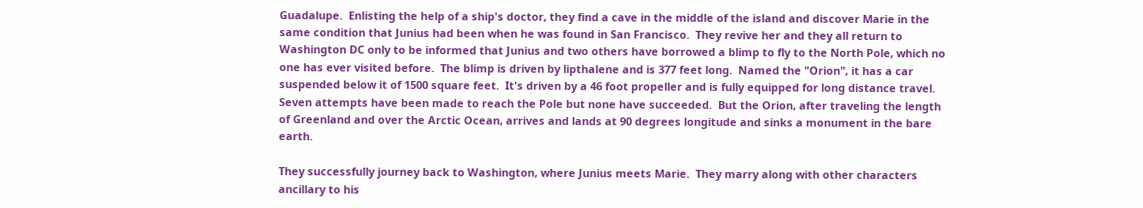Guadalupe.  Enlisting the help of a ship's doctor, they find a cave in the middle of the island and discover Marie in the same condition that Junius had been when he was found in San Francisco.  They revive her and they all return to Washington DC only to be informed that Junius and two others have borrowed a blimp to fly to the North Pole, which no one has ever visited before.  The blimp is driven by lipthalene and is 377 feet long.  Named the "Orion", it has a car suspended below it of 1500 square feet.  It's driven by a 46 foot propeller and is fully equipped for long distance travel.  Seven attempts have been made to reach the Pole but none have succeeded.  But the Orion, after traveling the length of Greenland and over the Arctic Ocean, arrives and lands at 90 degrees longitude and sinks a monument in the bare earth.

They successfully journey back to Washington, where Junius meets Marie.  They marry along with other characters ancillary to his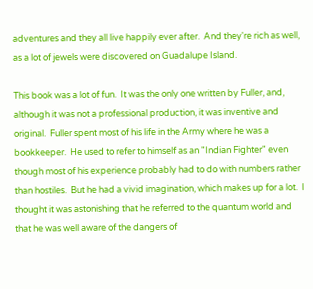adventures and they all live happily ever after.  And they're rich as well, as a lot of jewels were discovered on Guadalupe Island.

This book was a lot of fun.  It was the only one written by Fuller, and, although it was not a professional production, it was inventive and original.  Fuller spent most of his life in the Army where he was a bookkeeper.  He used to refer to himself as an "Indian Fighter" even though most of his experience probably had to do with numbers rather than hostiles.  But he had a vivid imagination, which makes up for a lot.  I thought it was astonishing that he referred to the quantum world and that he was well aware of the dangers of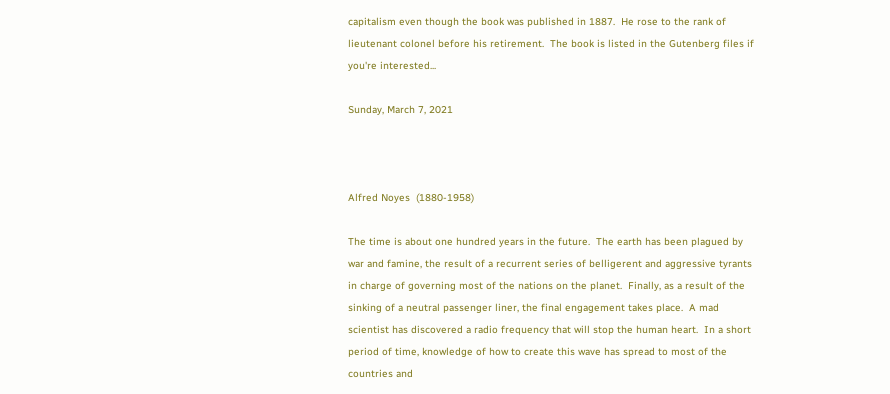capitalism even though the book was published in 1887.  He rose to the rank of lieutenant colonel before his retirement.  The book is listed in the Gutenberg files if you're interested...

Sunday, March 7, 2021



Alfred Noyes  (1880-1958)

The time is about one hundred years in the future.  The earth has been plagued by war and famine, the result of a recurrent series of belligerent and aggressive tyrants in charge of governing most of the nations on the planet.  Finally, as a result of the sinking of a neutral passenger liner, the final engagement takes place.  A mad scientist has discovered a radio frequency that will stop the human heart.  In a short period of time, knowledge of how to create this wave has spread to most of the countries and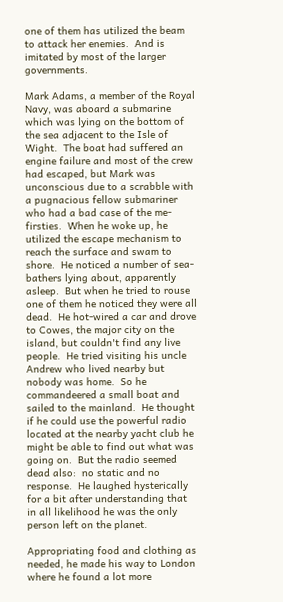one of them has utilized the beam to attack her enemies.  And is imitated by most of the larger governments.

Mark Adams, a member of the Royal Navy, was aboard a submarine which was lying on the bottom of the sea adjacent to the Isle of Wight.  The boat had suffered an engine failure and most of the crew had escaped, but Mark was unconscious due to a scrabble with a pugnacious fellow submariner who had a bad case of the me-firsties.  When he woke up, he utilized the escape mechanism to reach the surface and swam to shore.  He noticed a number of sea-bathers lying about, apparently asleep.  But when he tried to rouse one of them he noticed they were all dead.  He hot-wired a car and drove to Cowes, the major city on the island, but couldn't find any live people.  He tried visiting his uncle Andrew who lived nearby but nobody was home.  So he commandeered a small boat and sailed to the mainland.  He thought if he could use the powerful radio located at the nearby yacht club he might be able to find out what was going on.  But the radio seemed dead also:  no static and no response.  He laughed hysterically for a bit after understanding that in all likelihood he was the only person left on the planet.

Appropriating food and clothing as needed, he made his way to London where he found a lot more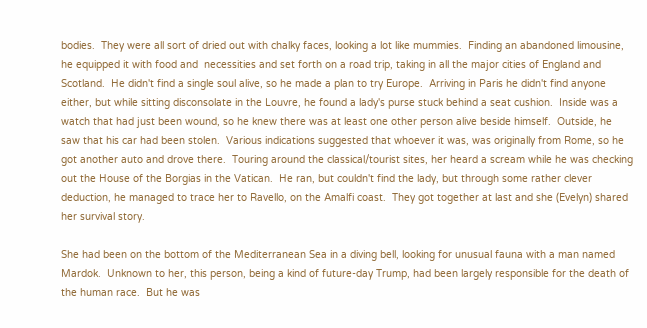bodies.  They were all sort of dried out with chalky faces, looking a lot like mummies.  Finding an abandoned limousine, he equipped it with food and  necessities and set forth on a road trip, taking in all the major cities of England and Scotland.  He didn't find a single soul alive, so he made a plan to try Europe.  Arriving in Paris he didn't find anyone either, but while sitting disconsolate in the Louvre, he found a lady's purse stuck behind a seat cushion.  Inside was a watch that had just been wound, so he knew there was at least one other person alive beside himself.  Outside, he saw that his car had been stolen.  Various indications suggested that whoever it was, was originally from Rome, so he got another auto and drove there.  Touring around the classical/tourist sites, her heard a scream while he was checking out the House of the Borgias in the Vatican.  He ran, but couldn't find the lady, but through some rather clever deduction, he managed to trace her to Ravello, on the Amalfi coast.  They got together at last and she (Evelyn) shared her survival story.

She had been on the bottom of the Mediterranean Sea in a diving bell, looking for unusual fauna with a man named Mardok.  Unknown to her, this person, being a kind of future-day Trump, had been largely responsible for the death of the human race.  But he was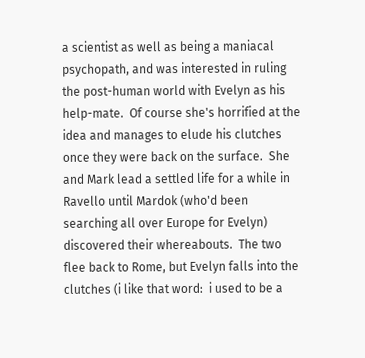a scientist as well as being a maniacal psychopath, and was interested in ruling the post-human world with Evelyn as his help-mate.  Of course she's horrified at the idea and manages to elude his clutches once they were back on the surface.  She and Mark lead a settled life for a while in Ravello until Mardok (who'd been searching all over Europe for Evelyn) discovered their whereabouts.  The two flee back to Rome, but Evelyn falls into the clutches (i like that word:  i used to be a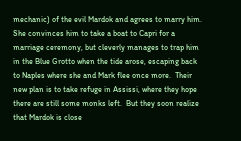mechanic) of the evil Mardok and agrees to marry him.  She convinces him to take a boat to Capri for a marriage ceremony, but cleverly manages to trap him in the Blue Grotto when the tide arose, escaping back to Naples where she and Mark flee once more.  Their new plan is to take refuge in Assissi, where they hope there are still some monks left.  But they soon realize that Mardok is close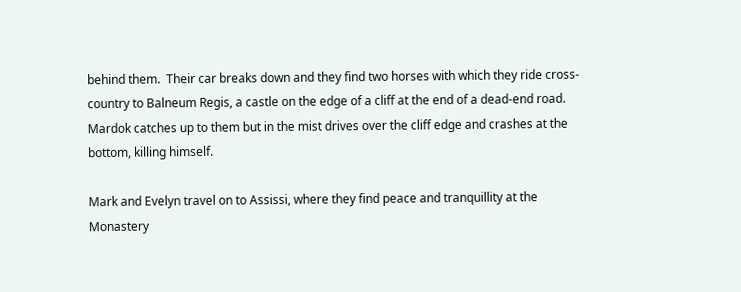behind them.  Their car breaks down and they find two horses with which they ride cross-country to Balneum Regis, a castle on the edge of a cliff at the end of a dead-end road.  Mardok catches up to them but in the mist drives over the cliff edge and crashes at the bottom, killing himself.

Mark and Evelyn travel on to Assissi, where they find peace and tranquillity at the Monastery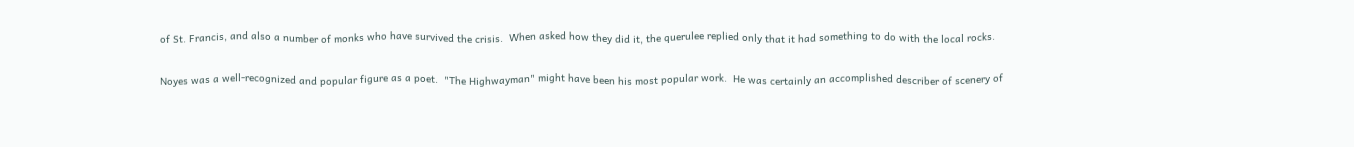of St. Francis, and also a number of monks who have survived the crisis.  When asked how they did it, the querulee replied only that it had something to do with the local rocks.

Noyes was a well-recognized and popular figure as a poet.  "The Highwayman" might have been his most popular work.  He was certainly an accomplished describer of scenery of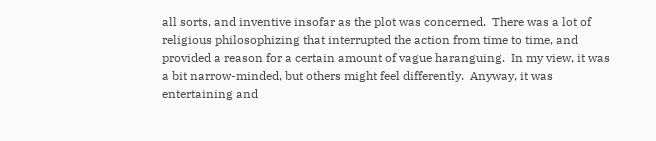all sorts, and inventive insofar as the plot was concerned.  There was a lot of religious philosophizing that interrupted the action from time to time, and provided a reason for a certain amount of vague haranguing.  In my view, it was a bit narrow-minded, but others might feel differently.  Anyway, it was entertaining and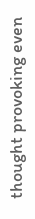thought provoking even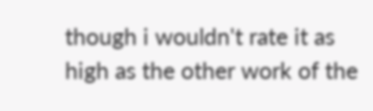though i wouldn't rate it as high as the other work of the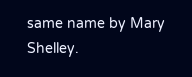same name by Mary Shelley.